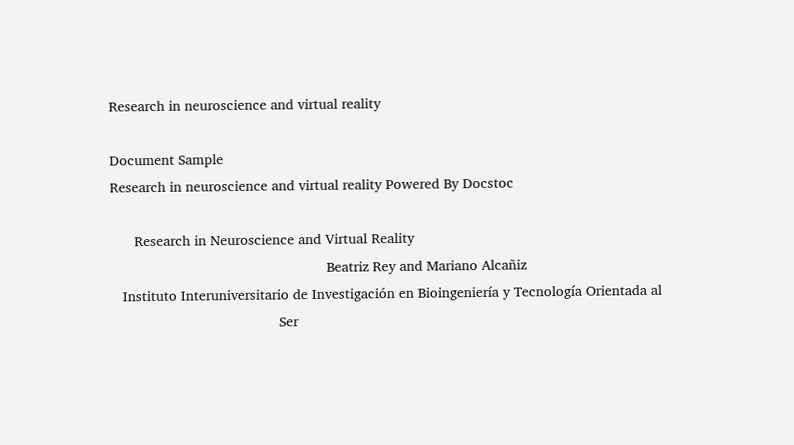Research in neuroscience and virtual reality

Document Sample
Research in neuroscience and virtual reality Powered By Docstoc

      Research in Neuroscience and Virtual Reality
                                                      Beatriz Rey and Mariano Alcañiz
   Instituto Interuniversitario de Investigación en Bioingeniería y Tecnología Orientada al
                                          Ser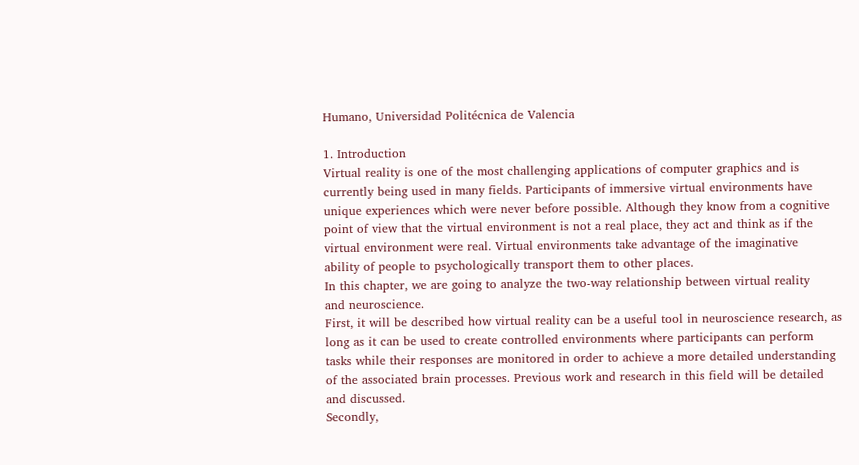Humano, Universidad Politécnica de Valencia

1. Introduction
Virtual reality is one of the most challenging applications of computer graphics and is
currently being used in many fields. Participants of immersive virtual environments have
unique experiences which were never before possible. Although they know from a cognitive
point of view that the virtual environment is not a real place, they act and think as if the
virtual environment were real. Virtual environments take advantage of the imaginative
ability of people to psychologically transport them to other places.
In this chapter, we are going to analyze the two-way relationship between virtual reality
and neuroscience.
First, it will be described how virtual reality can be a useful tool in neuroscience research, as
long as it can be used to create controlled environments where participants can perform
tasks while their responses are monitored in order to achieve a more detailed understanding
of the associated brain processes. Previous work and research in this field will be detailed
and discussed.
Secondly,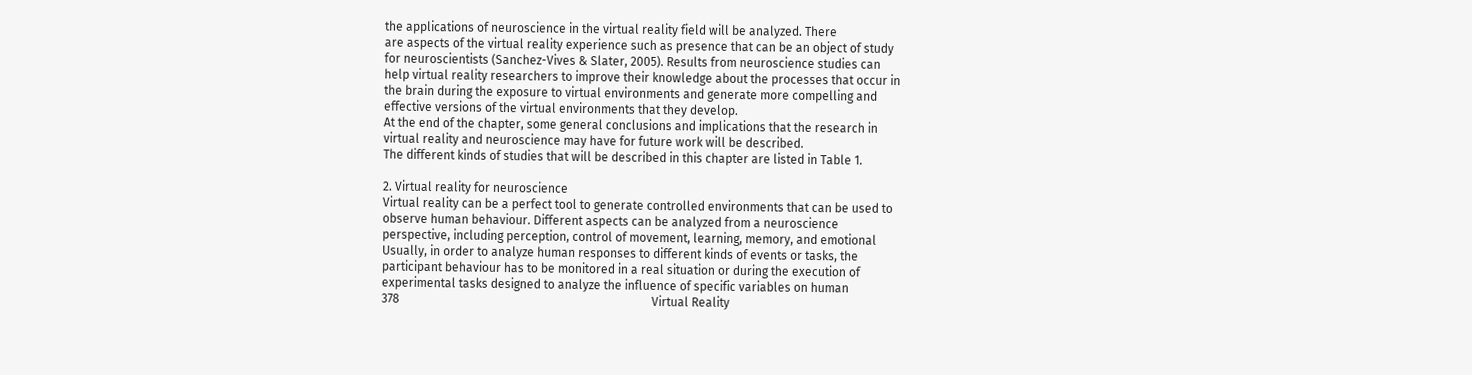the applications of neuroscience in the virtual reality field will be analyzed. There
are aspects of the virtual reality experience such as presence that can be an object of study
for neuroscientists (Sanchez-Vives & Slater, 2005). Results from neuroscience studies can
help virtual reality researchers to improve their knowledge about the processes that occur in
the brain during the exposure to virtual environments and generate more compelling and
effective versions of the virtual environments that they develop.
At the end of the chapter, some general conclusions and implications that the research in
virtual reality and neuroscience may have for future work will be described.
The different kinds of studies that will be described in this chapter are listed in Table 1.

2. Virtual reality for neuroscience
Virtual reality can be a perfect tool to generate controlled environments that can be used to
observe human behaviour. Different aspects can be analyzed from a neuroscience
perspective, including perception, control of movement, learning, memory, and emotional
Usually, in order to analyze human responses to different kinds of events or tasks, the
participant behaviour has to be monitored in a real situation or during the execution of
experimental tasks designed to analyze the influence of specific variables on human
378                                                                                    Virtual Reality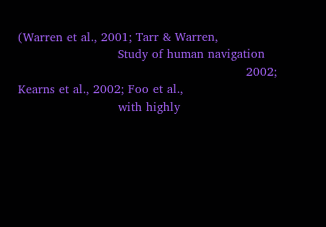(Warren et al., 2001; Tarr & Warren,
                         Study of human navigation
                                                         2002; Kearns et al., 2002; Foo et al.,
                         with highly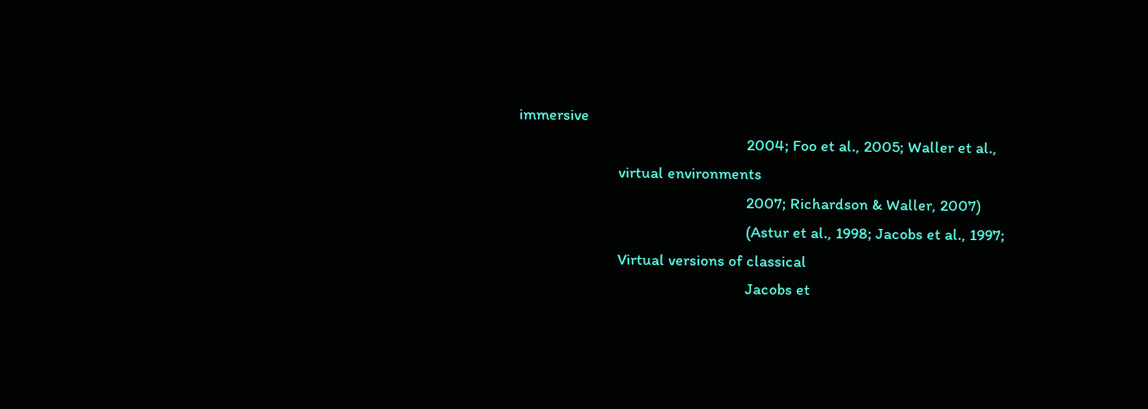immersive
                                                         2004; Foo et al., 2005; Waller et al.,
                         virtual environments
                                                         2007; Richardson & Waller, 2007)
                                                         (Astur et al., 1998; Jacobs et al., 1997;
                         Virtual versions of classical
                                                         Jacobs et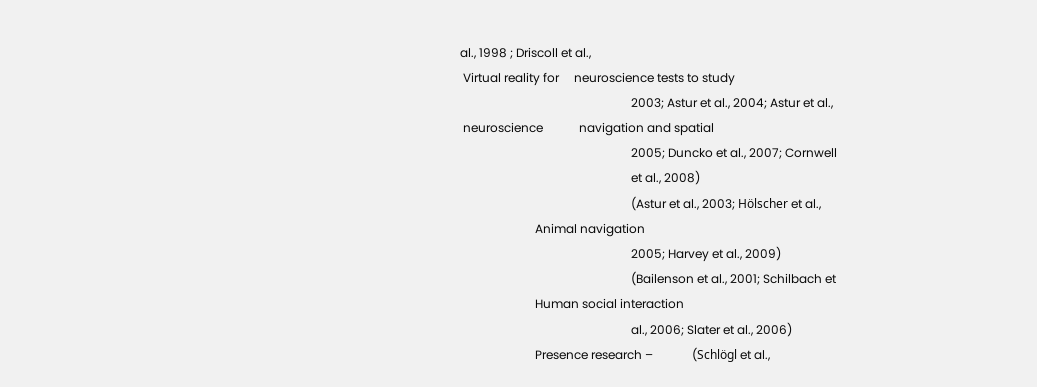al., 1998 ; Driscoll et al.,
 Virtual reality for     neuroscience tests to study
                                                         2003; Astur et al., 2004; Astur et al.,
 neuroscience            navigation and spatial
                                                         2005; Duncko et al., 2007; Cornwell
                                                         et al., 2008)
                                                         (Astur et al., 2003; Hölscher et al.,
                         Animal navigation
                                                         2005; Harvey et al., 2009)
                                                         (Bailenson et al., 2001; Schilbach et
                         Human social interaction
                                                         al., 2006; Slater et al., 2006)
                         Presence research –             (Schlögl et al.,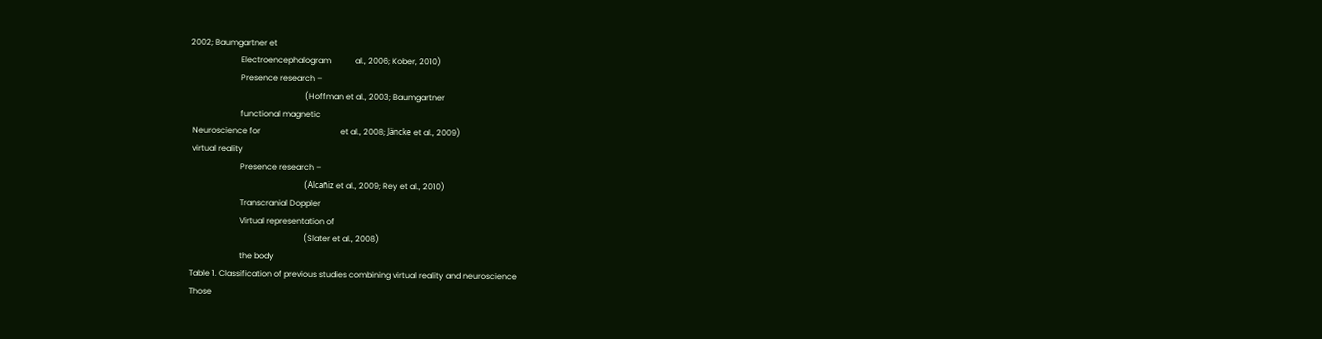2002; Baumgartner et
                         Electroencephalogram            al., 2006; Kober, 2010)
                         Presence research –
                                                         (Hoffman et al., 2003; Baumgartner
                         functional magnetic
 Neuroscience for                                        et al., 2008; Jäncke et al., 2009)
 virtual reality
                         Presence research –
                                                         (Alcañiz et al., 2009; Rey et al., 2010)
                         Transcranial Doppler
                         Virtual representation of
                                                         (Slater et al., 2008)
                         the body
Table 1. Classification of previous studies combining virtual reality and neuroscience
Those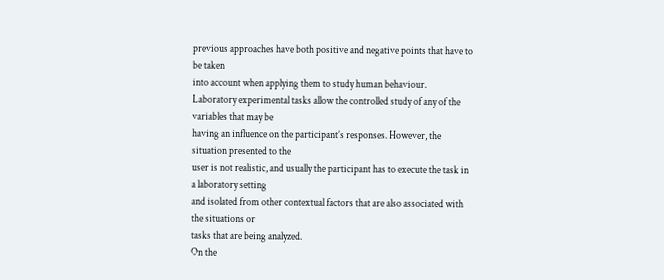previous approaches have both positive and negative points that have to be taken
into account when applying them to study human behaviour.
Laboratory experimental tasks allow the controlled study of any of the variables that may be
having an influence on the participant’s responses. However, the situation presented to the
user is not realistic, and usually the participant has to execute the task in a laboratory setting
and isolated from other contextual factors that are also associated with the situations or
tasks that are being analyzed.
On the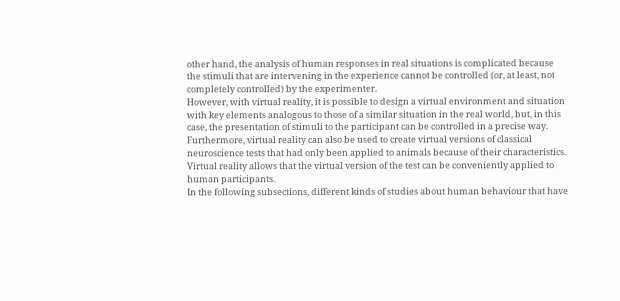other hand, the analysis of human responses in real situations is complicated because
the stimuli that are intervening in the experience cannot be controlled (or, at least, not
completely controlled) by the experimenter.
However, with virtual reality, it is possible to design a virtual environment and situation
with key elements analogous to those of a similar situation in the real world, but, in this
case, the presentation of stimuli to the participant can be controlled in a precise way.
Furthermore, virtual reality can also be used to create virtual versions of classical
neuroscience tests that had only been applied to animals because of their characteristics.
Virtual reality allows that the virtual version of the test can be conveniently applied to
human participants.
In the following subsections, different kinds of studies about human behaviour that have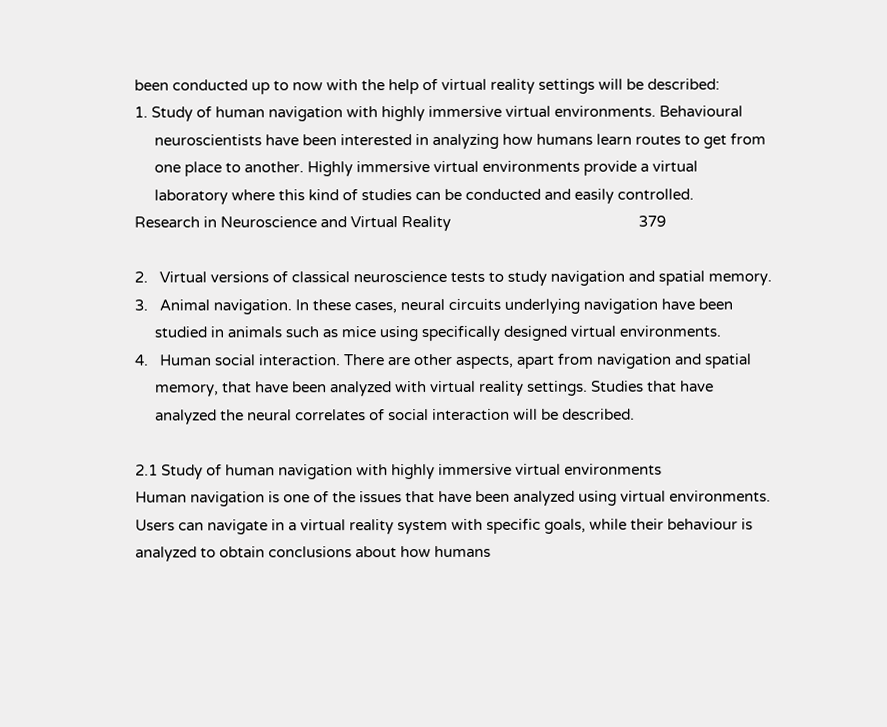been conducted up to now with the help of virtual reality settings will be described:
1. Study of human navigation with highly immersive virtual environments. Behavioural
     neuroscientists have been interested in analyzing how humans learn routes to get from
     one place to another. Highly immersive virtual environments provide a virtual
     laboratory where this kind of studies can be conducted and easily controlled.
Research in Neuroscience and Virtual Reality                                               379

2.   Virtual versions of classical neuroscience tests to study navigation and spatial memory.
3.   Animal navigation. In these cases, neural circuits underlying navigation have been
     studied in animals such as mice using specifically designed virtual environments.
4.   Human social interaction. There are other aspects, apart from navigation and spatial
     memory, that have been analyzed with virtual reality settings. Studies that have
     analyzed the neural correlates of social interaction will be described.

2.1 Study of human navigation with highly immersive virtual environments
Human navigation is one of the issues that have been analyzed using virtual environments.
Users can navigate in a virtual reality system with specific goals, while their behaviour is
analyzed to obtain conclusions about how humans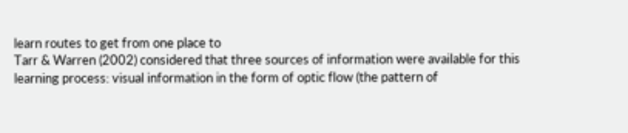learn routes to get from one place to
Tarr & Warren (2002) considered that three sources of information were available for this
learning process: visual information in the form of optic flow (the pattern of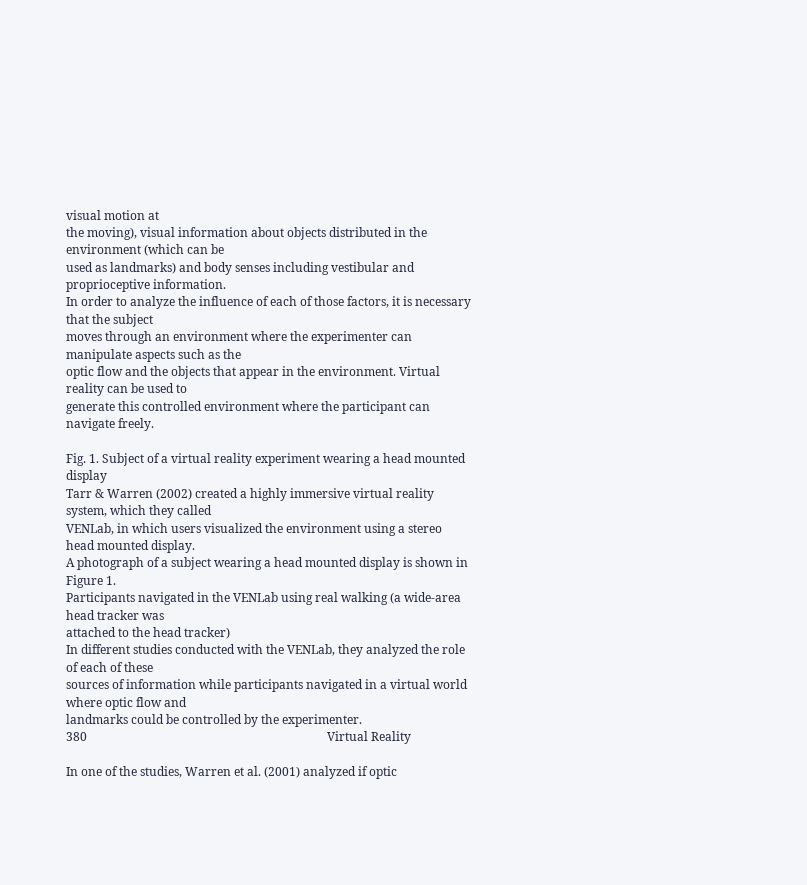visual motion at
the moving), visual information about objects distributed in the environment (which can be
used as landmarks) and body senses including vestibular and proprioceptive information.
In order to analyze the influence of each of those factors, it is necessary that the subject
moves through an environment where the experimenter can manipulate aspects such as the
optic flow and the objects that appear in the environment. Virtual reality can be used to
generate this controlled environment where the participant can navigate freely.

Fig. 1. Subject of a virtual reality experiment wearing a head mounted display
Tarr & Warren (2002) created a highly immersive virtual reality system, which they called
VENLab, in which users visualized the environment using a stereo head mounted display.
A photograph of a subject wearing a head mounted display is shown in Figure 1.
Participants navigated in the VENLab using real walking (a wide-area head tracker was
attached to the head tracker)
In different studies conducted with the VENLab, they analyzed the role of each of these
sources of information while participants navigated in a virtual world where optic flow and
landmarks could be controlled by the experimenter.
380                                                                                Virtual Reality

In one of the studies, Warren et al. (2001) analyzed if optic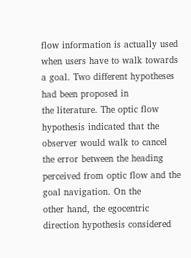flow information is actually used
when users have to walk towards a goal. Two different hypotheses had been proposed in
the literature. The optic flow hypothesis indicated that the observer would walk to cancel
the error between the heading perceived from optic flow and the goal navigation. On the
other hand, the egocentric direction hypothesis considered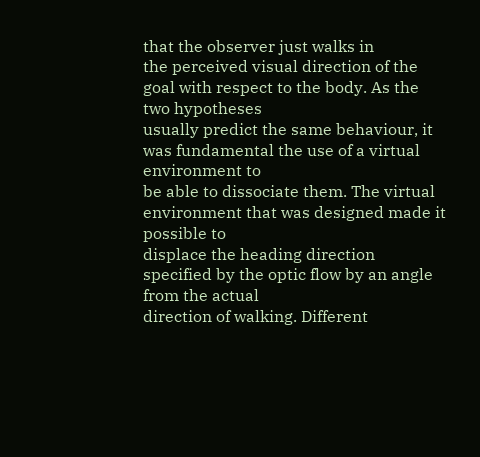that the observer just walks in
the perceived visual direction of the goal with respect to the body. As the two hypotheses
usually predict the same behaviour, it was fundamental the use of a virtual environment to
be able to dissociate them. The virtual environment that was designed made it possible to
displace the heading direction specified by the optic flow by an angle from the actual
direction of walking. Different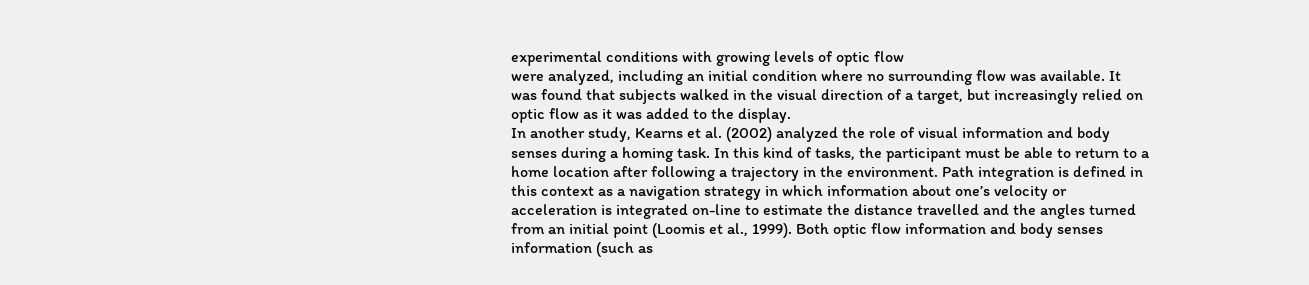experimental conditions with growing levels of optic flow
were analyzed, including an initial condition where no surrounding flow was available. It
was found that subjects walked in the visual direction of a target, but increasingly relied on
optic flow as it was added to the display.
In another study, Kearns et al. (2002) analyzed the role of visual information and body
senses during a homing task. In this kind of tasks, the participant must be able to return to a
home location after following a trajectory in the environment. Path integration is defined in
this context as a navigation strategy in which information about one’s velocity or
acceleration is integrated on-line to estimate the distance travelled and the angles turned
from an initial point (Loomis et al., 1999). Both optic flow information and body senses
information (such as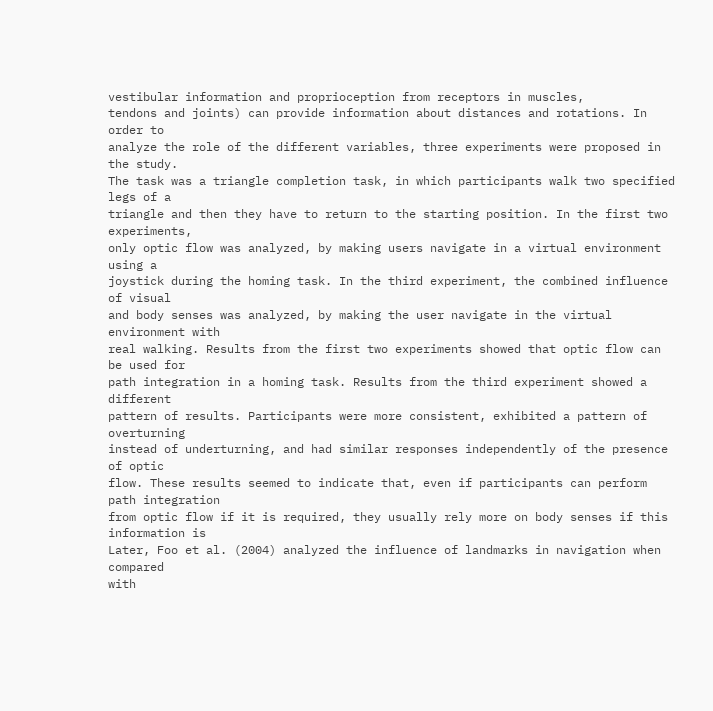vestibular information and proprioception from receptors in muscles,
tendons and joints) can provide information about distances and rotations. In order to
analyze the role of the different variables, three experiments were proposed in the study.
The task was a triangle completion task, in which participants walk two specified legs of a
triangle and then they have to return to the starting position. In the first two experiments,
only optic flow was analyzed, by making users navigate in a virtual environment using a
joystick during the homing task. In the third experiment, the combined influence of visual
and body senses was analyzed, by making the user navigate in the virtual environment with
real walking. Results from the first two experiments showed that optic flow can be used for
path integration in a homing task. Results from the third experiment showed a different
pattern of results. Participants were more consistent, exhibited a pattern of overturning
instead of underturning, and had similar responses independently of the presence of optic
flow. These results seemed to indicate that, even if participants can perform path integration
from optic flow if it is required, they usually rely more on body senses if this information is
Later, Foo et al. (2004) analyzed the influence of landmarks in navigation when compared
with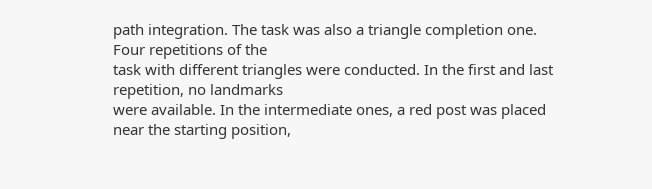path integration. The task was also a triangle completion one. Four repetitions of the
task with different triangles were conducted. In the first and last repetition, no landmarks
were available. In the intermediate ones, a red post was placed near the starting position,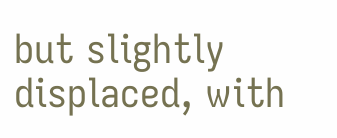but slightly displaced, with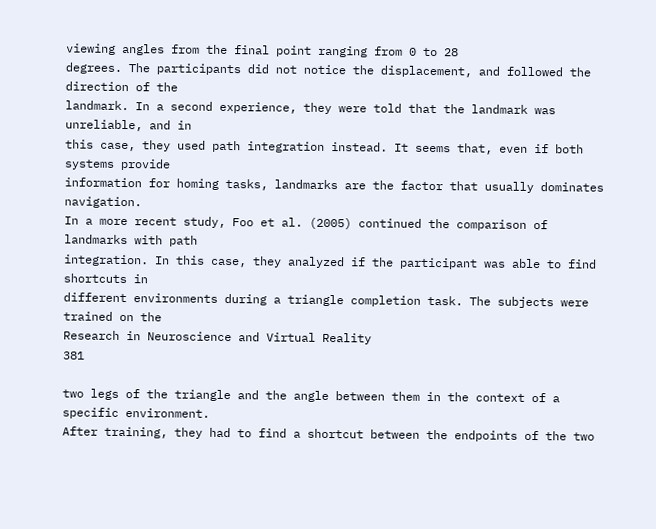viewing angles from the final point ranging from 0 to 28
degrees. The participants did not notice the displacement, and followed the direction of the
landmark. In a second experience, they were told that the landmark was unreliable, and in
this case, they used path integration instead. It seems that, even if both systems provide
information for homing tasks, landmarks are the factor that usually dominates navigation.
In a more recent study, Foo et al. (2005) continued the comparison of landmarks with path
integration. In this case, they analyzed if the participant was able to find shortcuts in
different environments during a triangle completion task. The subjects were trained on the
Research in Neuroscience and Virtual Reality                                                 381

two legs of the triangle and the angle between them in the context of a specific environment.
After training, they had to find a shortcut between the endpoints of the two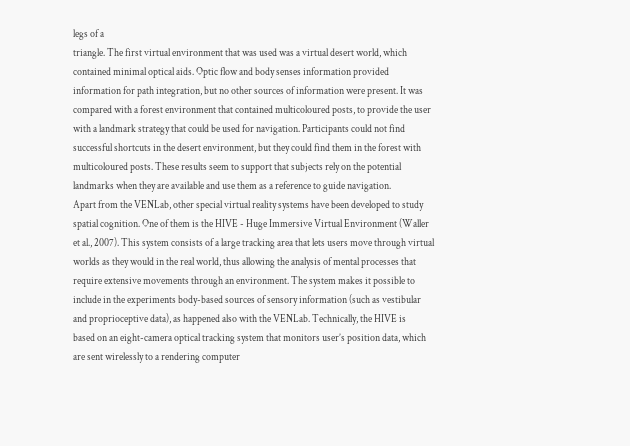legs of a
triangle. The first virtual environment that was used was a virtual desert world, which
contained minimal optical aids. Optic flow and body senses information provided
information for path integration, but no other sources of information were present. It was
compared with a forest environment that contained multicoloured posts, to provide the user
with a landmark strategy that could be used for navigation. Participants could not find
successful shortcuts in the desert environment, but they could find them in the forest with
multicoloured posts. These results seem to support that subjects rely on the potential
landmarks when they are available and use them as a reference to guide navigation.
Apart from the VENLab, other special virtual reality systems have been developed to study
spatial cognition. One of them is the HIVE - Huge Immersive Virtual Environment (Waller
et al., 2007). This system consists of a large tracking area that lets users move through virtual
worlds as they would in the real world, thus allowing the analysis of mental processes that
require extensive movements through an environment. The system makes it possible to
include in the experiments body-based sources of sensory information (such as vestibular
and proprioceptive data), as happened also with the VENLab. Technically, the HIVE is
based on an eight-camera optical tracking system that monitors user’s position data, which
are sent wirelessly to a rendering computer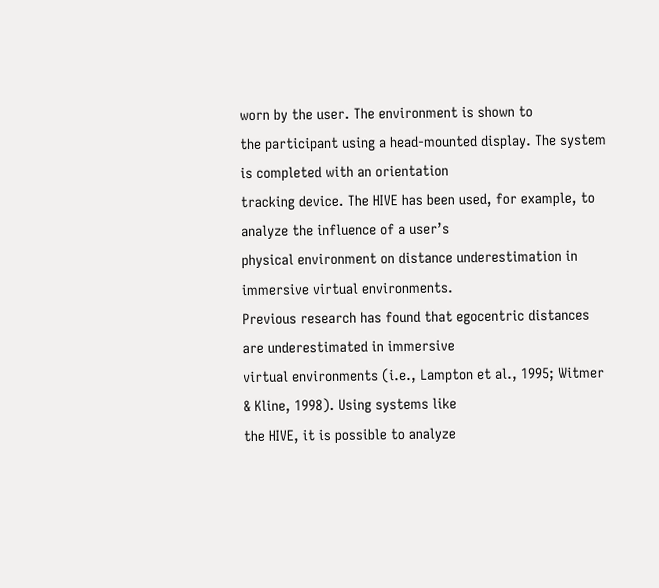worn by the user. The environment is shown to
the participant using a head-mounted display. The system is completed with an orientation
tracking device. The HIVE has been used, for example, to analyze the influence of a user’s
physical environment on distance underestimation in immersive virtual environments.
Previous research has found that egocentric distances are underestimated in immersive
virtual environments (i.e., Lampton et al., 1995; Witmer & Kline, 1998). Using systems like
the HIVE, it is possible to analyze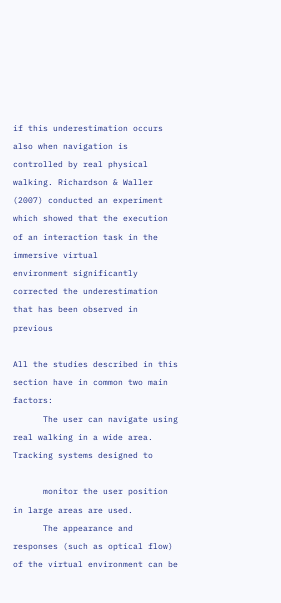if this underestimation occurs also when navigation is
controlled by real physical walking. Richardson & Waller (2007) conducted an experiment
which showed that the execution of an interaction task in the immersive virtual
environment significantly corrected the underestimation that has been observed in previous

All the studies described in this section have in common two main factors:
      The user can navigate using real walking in a wide area. Tracking systems designed to

      monitor the user position in large areas are used.
      The appearance and responses (such as optical flow) of the virtual environment can be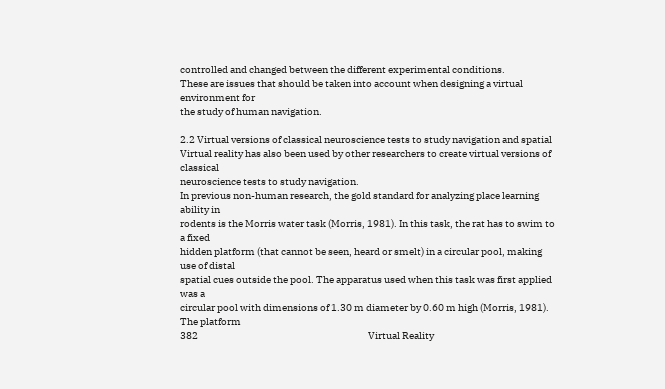controlled and changed between the different experimental conditions.
These are issues that should be taken into account when designing a virtual environment for
the study of human navigation.

2.2 Virtual versions of classical neuroscience tests to study navigation and spatial
Virtual reality has also been used by other researchers to create virtual versions of classical
neuroscience tests to study navigation.
In previous non-human research, the gold standard for analyzing place learning ability in
rodents is the Morris water task (Morris, 1981). In this task, the rat has to swim to a fixed
hidden platform (that cannot be seen, heard or smelt) in a circular pool, making use of distal
spatial cues outside the pool. The apparatus used when this task was first applied was a
circular pool with dimensions of 1.30 m diameter by 0.60 m high (Morris, 1981). The platform
382                                                                                     Virtual Reality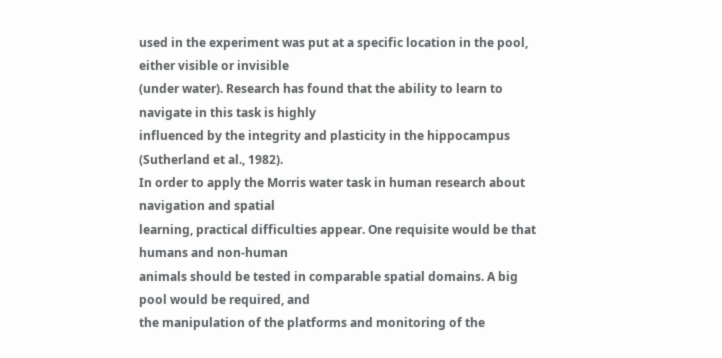used in the experiment was put at a specific location in the pool, either visible or invisible
(under water). Research has found that the ability to learn to navigate in this task is highly
influenced by the integrity and plasticity in the hippocampus (Sutherland et al., 1982).
In order to apply the Morris water task in human research about navigation and spatial
learning, practical difficulties appear. One requisite would be that humans and non-human
animals should be tested in comparable spatial domains. A big pool would be required, and
the manipulation of the platforms and monitoring of the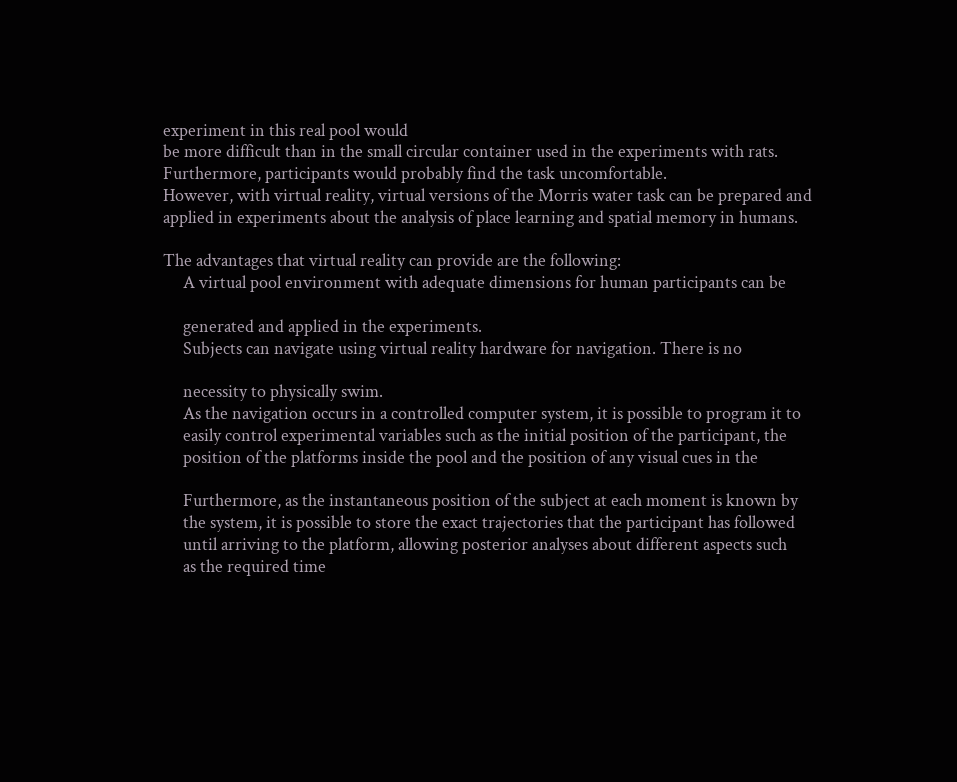experiment in this real pool would
be more difficult than in the small circular container used in the experiments with rats.
Furthermore, participants would probably find the task uncomfortable.
However, with virtual reality, virtual versions of the Morris water task can be prepared and
applied in experiments about the analysis of place learning and spatial memory in humans.

The advantages that virtual reality can provide are the following:
     A virtual pool environment with adequate dimensions for human participants can be

     generated and applied in the experiments.
     Subjects can navigate using virtual reality hardware for navigation. There is no

     necessity to physically swim.
     As the navigation occurs in a controlled computer system, it is possible to program it to
     easily control experimental variables such as the initial position of the participant, the
     position of the platforms inside the pool and the position of any visual cues in the

     Furthermore, as the instantaneous position of the subject at each moment is known by
     the system, it is possible to store the exact trajectories that the participant has followed
     until arriving to the platform, allowing posterior analyses about different aspects such
     as the required time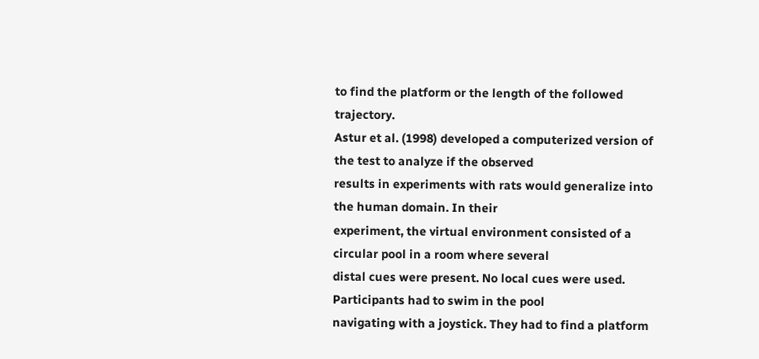to find the platform or the length of the followed trajectory.
Astur et al. (1998) developed a computerized version of the test to analyze if the observed
results in experiments with rats would generalize into the human domain. In their
experiment, the virtual environment consisted of a circular pool in a room where several
distal cues were present. No local cues were used. Participants had to swim in the pool
navigating with a joystick. They had to find a platform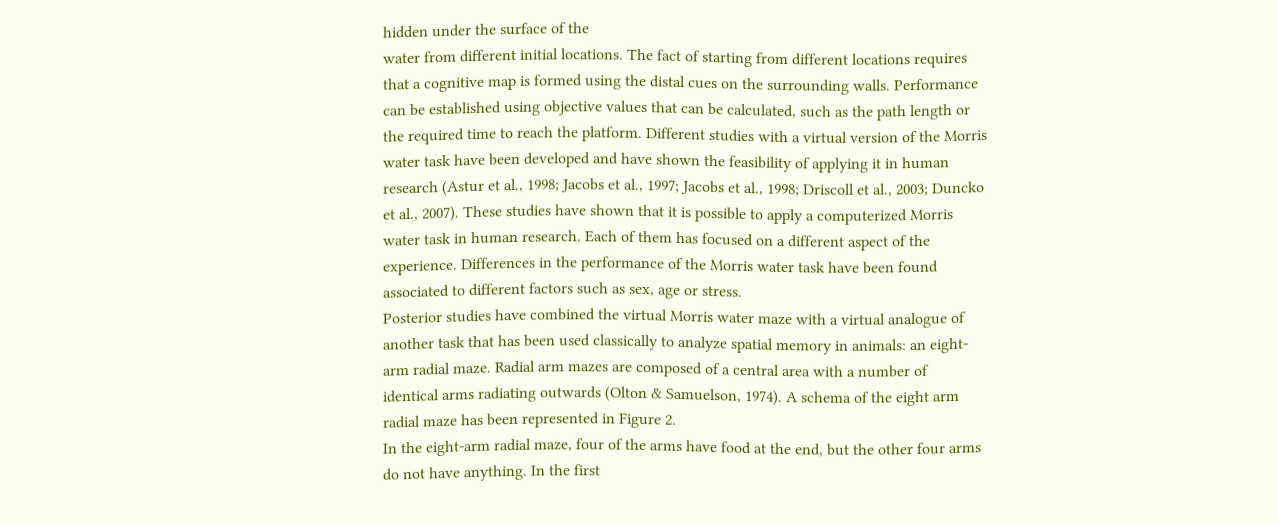hidden under the surface of the
water from different initial locations. The fact of starting from different locations requires
that a cognitive map is formed using the distal cues on the surrounding walls. Performance
can be established using objective values that can be calculated, such as the path length or
the required time to reach the platform. Different studies with a virtual version of the Morris
water task have been developed and have shown the feasibility of applying it in human
research (Astur et al., 1998; Jacobs et al., 1997; Jacobs et al., 1998; Driscoll et al., 2003; Duncko
et al., 2007). These studies have shown that it is possible to apply a computerized Morris
water task in human research. Each of them has focused on a different aspect of the
experience. Differences in the performance of the Morris water task have been found
associated to different factors such as sex, age or stress.
Posterior studies have combined the virtual Morris water maze with a virtual analogue of
another task that has been used classically to analyze spatial memory in animals: an eight-
arm radial maze. Radial arm mazes are composed of a central area with a number of
identical arms radiating outwards (Olton & Samuelson, 1974). A schema of the eight arm
radial maze has been represented in Figure 2.
In the eight-arm radial maze, four of the arms have food at the end, but the other four arms
do not have anything. In the first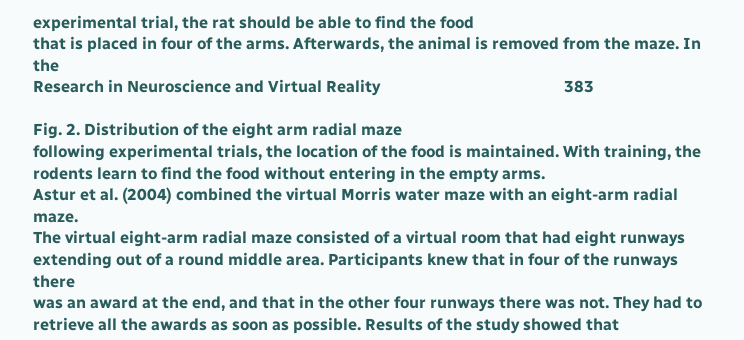experimental trial, the rat should be able to find the food
that is placed in four of the arms. Afterwards, the animal is removed from the maze. In the
Research in Neuroscience and Virtual Reality                                              383

Fig. 2. Distribution of the eight arm radial maze
following experimental trials, the location of the food is maintained. With training, the
rodents learn to find the food without entering in the empty arms.
Astur et al. (2004) combined the virtual Morris water maze with an eight-arm radial maze.
The virtual eight-arm radial maze consisted of a virtual room that had eight runways
extending out of a round middle area. Participants knew that in four of the runways there
was an award at the end, and that in the other four runways there was not. They had to
retrieve all the awards as soon as possible. Results of the study showed that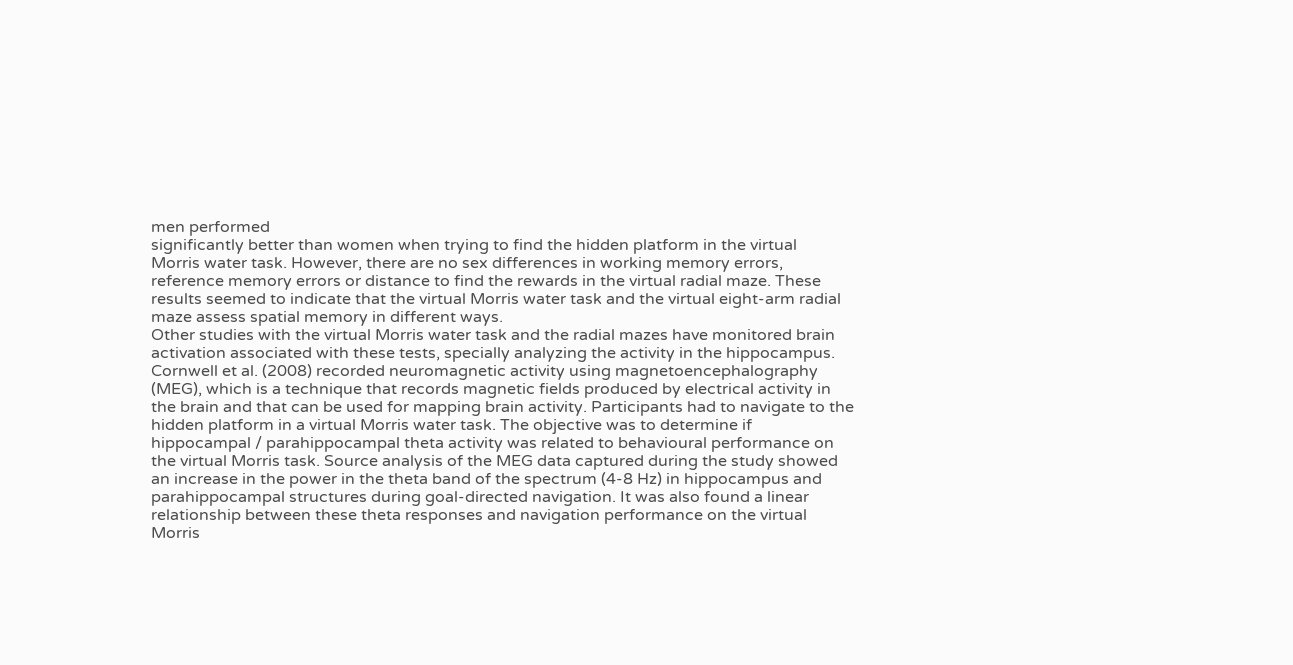men performed
significantly better than women when trying to find the hidden platform in the virtual
Morris water task. However, there are no sex differences in working memory errors,
reference memory errors or distance to find the rewards in the virtual radial maze. These
results seemed to indicate that the virtual Morris water task and the virtual eight-arm radial
maze assess spatial memory in different ways.
Other studies with the virtual Morris water task and the radial mazes have monitored brain
activation associated with these tests, specially analyzing the activity in the hippocampus.
Cornwell et al. (2008) recorded neuromagnetic activity using magnetoencephalography
(MEG), which is a technique that records magnetic fields produced by electrical activity in
the brain and that can be used for mapping brain activity. Participants had to navigate to the
hidden platform in a virtual Morris water task. The objective was to determine if
hippocampal / parahippocampal theta activity was related to behavioural performance on
the virtual Morris task. Source analysis of the MEG data captured during the study showed
an increase in the power in the theta band of the spectrum (4-8 Hz) in hippocampus and
parahippocampal structures during goal-directed navigation. It was also found a linear
relationship between these theta responses and navigation performance on the virtual
Morris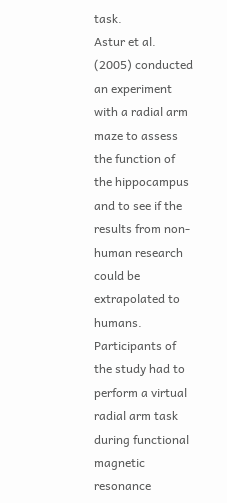task.
Astur et al. (2005) conducted an experiment with a radial arm maze to assess the function of
the hippocampus and to see if the results from non-human research could be extrapolated to
humans. Participants of the study had to perform a virtual radial arm task during functional
magnetic resonance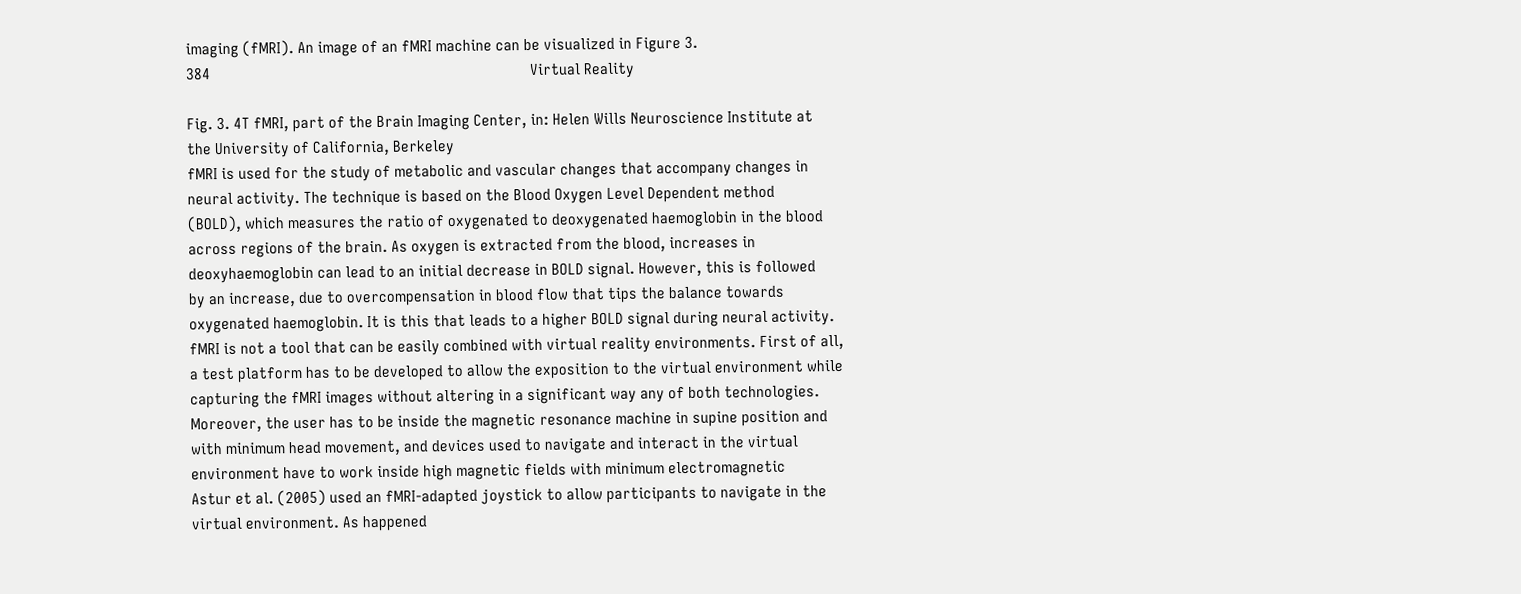imaging (fMRI). An image of an fMRI machine can be visualized in Figure 3.
384                                                                                Virtual Reality

Fig. 3. 4T fMRI, part of the Brain Imaging Center, in: Helen Wills Neuroscience Institute at
the University of California, Berkeley
fMRI is used for the study of metabolic and vascular changes that accompany changes in
neural activity. The technique is based on the Blood Oxygen Level Dependent method
(BOLD), which measures the ratio of oxygenated to deoxygenated haemoglobin in the blood
across regions of the brain. As oxygen is extracted from the blood, increases in
deoxyhaemoglobin can lead to an initial decrease in BOLD signal. However, this is followed
by an increase, due to overcompensation in blood flow that tips the balance towards
oxygenated haemoglobin. It is this that leads to a higher BOLD signal during neural activity.
fMRI is not a tool that can be easily combined with virtual reality environments. First of all,
a test platform has to be developed to allow the exposition to the virtual environment while
capturing the fMRI images without altering in a significant way any of both technologies.
Moreover, the user has to be inside the magnetic resonance machine in supine position and
with minimum head movement, and devices used to navigate and interact in the virtual
environment have to work inside high magnetic fields with minimum electromagnetic
Astur et al. (2005) used an fMRI-adapted joystick to allow participants to navigate in the
virtual environment. As happened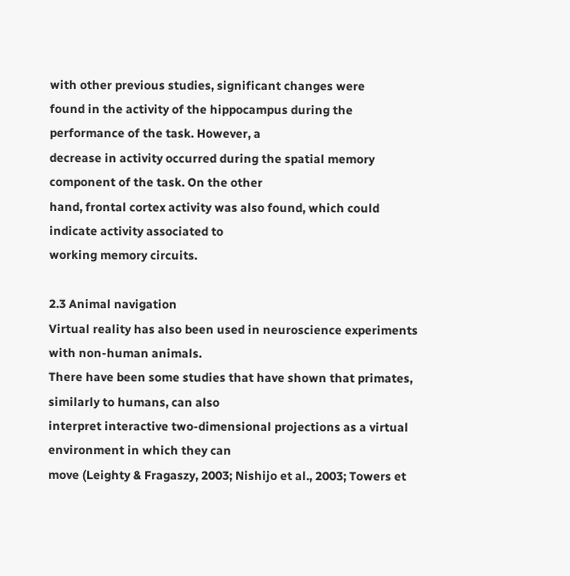with other previous studies, significant changes were
found in the activity of the hippocampus during the performance of the task. However, a
decrease in activity occurred during the spatial memory component of the task. On the other
hand, frontal cortex activity was also found, which could indicate activity associated to
working memory circuits.

2.3 Animal navigation
Virtual reality has also been used in neuroscience experiments with non-human animals.
There have been some studies that have shown that primates, similarly to humans, can also
interpret interactive two-dimensional projections as a virtual environment in which they can
move (Leighty & Fragaszy, 2003; Nishijo et al., 2003; Towers et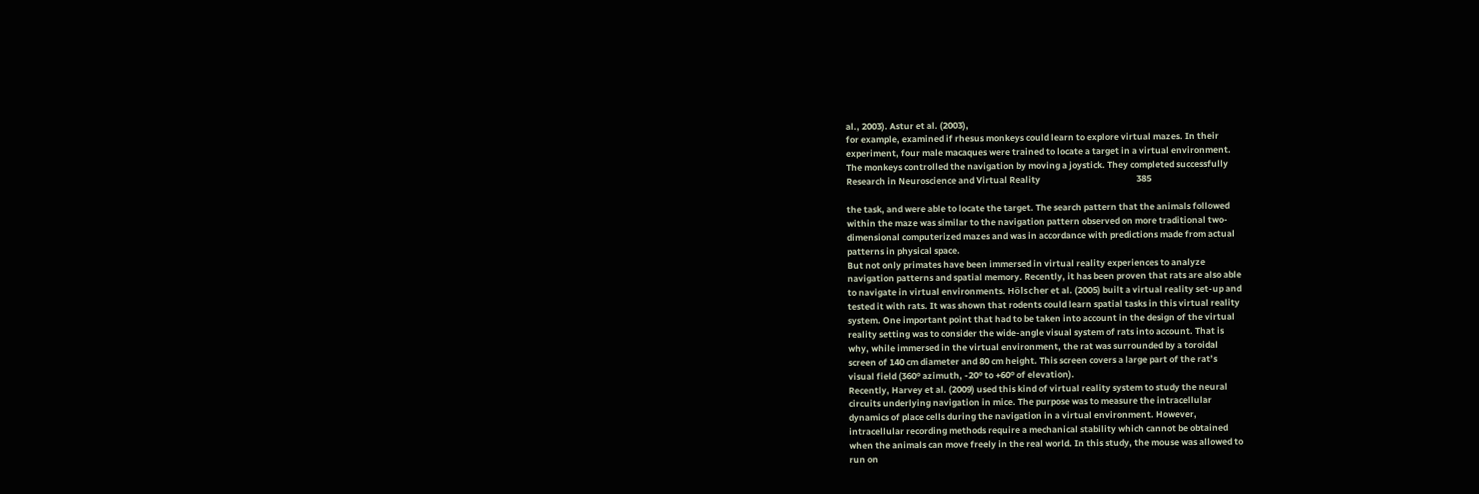al., 2003). Astur et al. (2003),
for example, examined if rhesus monkeys could learn to explore virtual mazes. In their
experiment, four male macaques were trained to locate a target in a virtual environment.
The monkeys controlled the navigation by moving a joystick. They completed successfully
Research in Neuroscience and Virtual Reality                                                385

the task, and were able to locate the target. The search pattern that the animals followed
within the maze was similar to the navigation pattern observed on more traditional two-
dimensional computerized mazes and was in accordance with predictions made from actual
patterns in physical space.
But not only primates have been immersed in virtual reality experiences to analyze
navigation patterns and spatial memory. Recently, it has been proven that rats are also able
to navigate in virtual environments. Hölscher et al. (2005) built a virtual reality set-up and
tested it with rats. It was shown that rodents could learn spatial tasks in this virtual reality
system. One important point that had to be taken into account in the design of the virtual
reality setting was to consider the wide-angle visual system of rats into account. That is
why, while immersed in the virtual environment, the rat was surrounded by a toroidal
screen of 140 cm diameter and 80 cm height. This screen covers a large part of the rat’s
visual field (360º azimuth, -20º to +60º of elevation).
Recently, Harvey et al. (2009) used this kind of virtual reality system to study the neural
circuits underlying navigation in mice. The purpose was to measure the intracellular
dynamics of place cells during the navigation in a virtual environment. However,
intracellular recording methods require a mechanical stability which cannot be obtained
when the animals can move freely in the real world. In this study, the mouse was allowed to
run on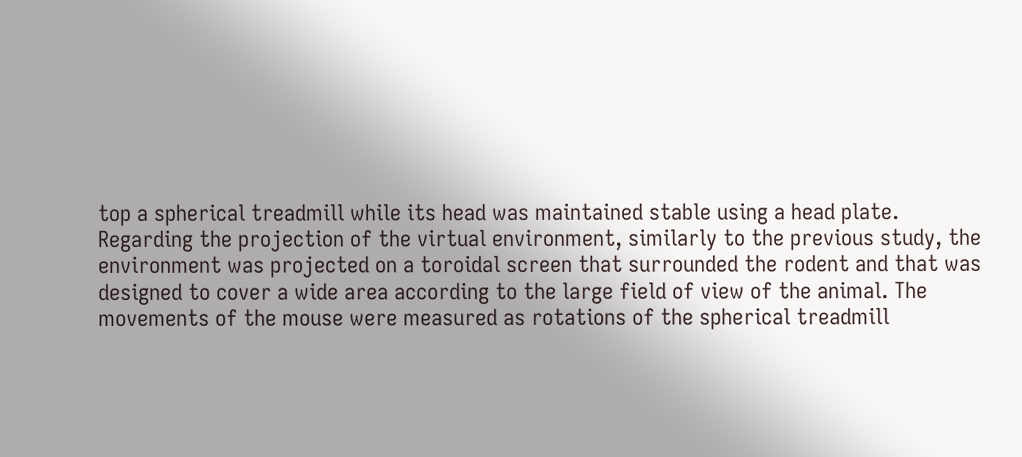top a spherical treadmill while its head was maintained stable using a head plate.
Regarding the projection of the virtual environment, similarly to the previous study, the
environment was projected on a toroidal screen that surrounded the rodent and that was
designed to cover a wide area according to the large field of view of the animal. The
movements of the mouse were measured as rotations of the spherical treadmill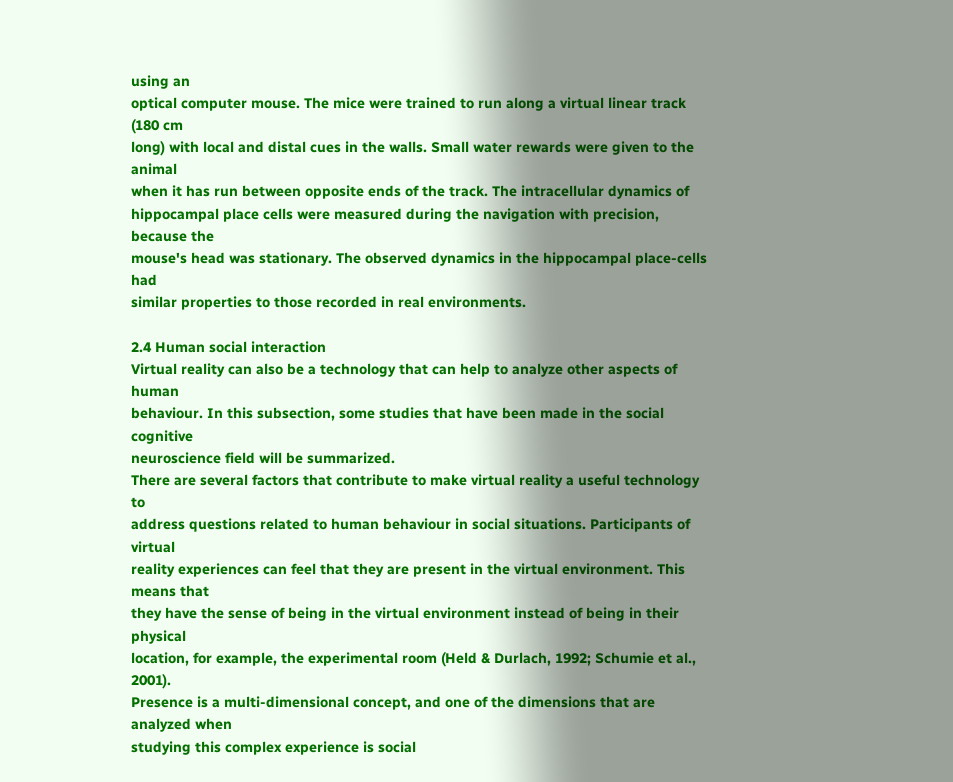using an
optical computer mouse. The mice were trained to run along a virtual linear track (180 cm
long) with local and distal cues in the walls. Small water rewards were given to the animal
when it has run between opposite ends of the track. The intracellular dynamics of
hippocampal place cells were measured during the navigation with precision, because the
mouse's head was stationary. The observed dynamics in the hippocampal place-cells had
similar properties to those recorded in real environments.

2.4 Human social interaction
Virtual reality can also be a technology that can help to analyze other aspects of human
behaviour. In this subsection, some studies that have been made in the social cognitive
neuroscience field will be summarized.
There are several factors that contribute to make virtual reality a useful technology to
address questions related to human behaviour in social situations. Participants of virtual
reality experiences can feel that they are present in the virtual environment. This means that
they have the sense of being in the virtual environment instead of being in their physical
location, for example, the experimental room (Held & Durlach, 1992; Schumie et al., 2001).
Presence is a multi-dimensional concept, and one of the dimensions that are analyzed when
studying this complex experience is social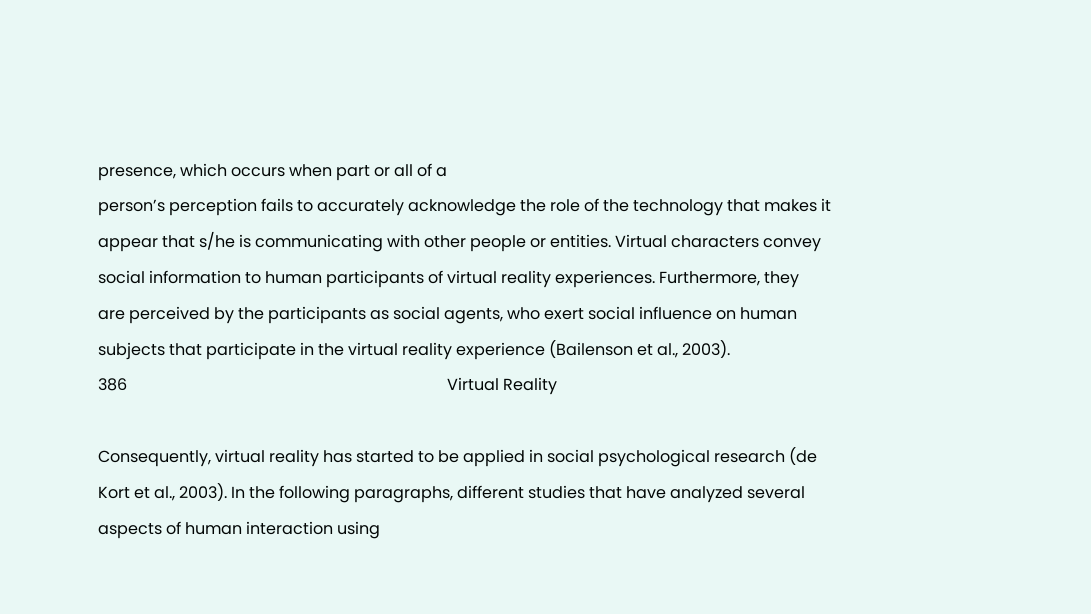presence, which occurs when part or all of a
person’s perception fails to accurately acknowledge the role of the technology that makes it
appear that s/he is communicating with other people or entities. Virtual characters convey
social information to human participants of virtual reality experiences. Furthermore, they
are perceived by the participants as social agents, who exert social influence on human
subjects that participate in the virtual reality experience (Bailenson et al., 2003).
386                                                                                Virtual Reality

Consequently, virtual reality has started to be applied in social psychological research (de
Kort et al., 2003). In the following paragraphs, different studies that have analyzed several
aspects of human interaction using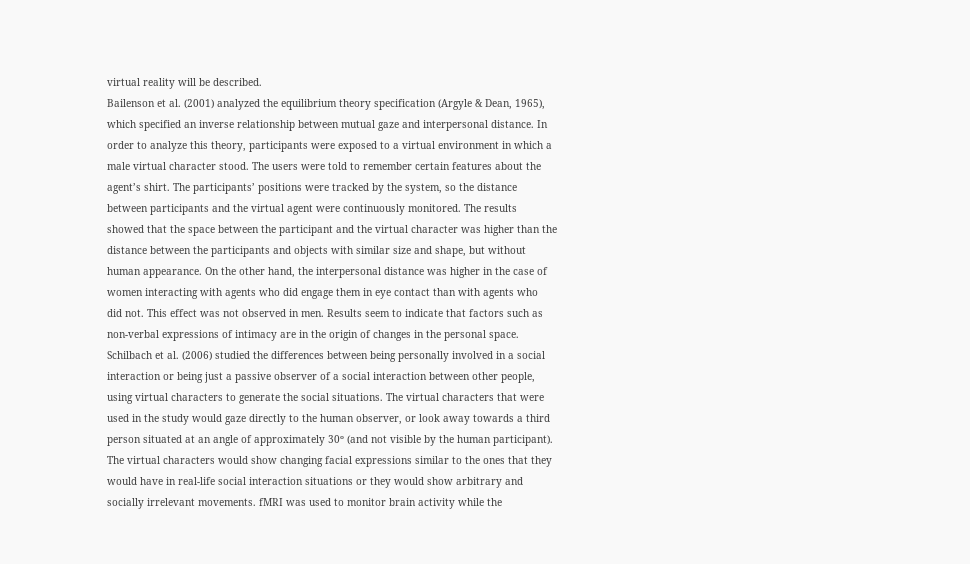virtual reality will be described.
Bailenson et al. (2001) analyzed the equilibrium theory specification (Argyle & Dean, 1965),
which specified an inverse relationship between mutual gaze and interpersonal distance. In
order to analyze this theory, participants were exposed to a virtual environment in which a
male virtual character stood. The users were told to remember certain features about the
agent’s shirt. The participants’ positions were tracked by the system, so the distance
between participants and the virtual agent were continuously monitored. The results
showed that the space between the participant and the virtual character was higher than the
distance between the participants and objects with similar size and shape, but without
human appearance. On the other hand, the interpersonal distance was higher in the case of
women interacting with agents who did engage them in eye contact than with agents who
did not. This effect was not observed in men. Results seem to indicate that factors such as
non-verbal expressions of intimacy are in the origin of changes in the personal space.
Schilbach et al. (2006) studied the differences between being personally involved in a social
interaction or being just a passive observer of a social interaction between other people,
using virtual characters to generate the social situations. The virtual characters that were
used in the study would gaze directly to the human observer, or look away towards a third
person situated at an angle of approximately 30º (and not visible by the human participant).
The virtual characters would show changing facial expressions similar to the ones that they
would have in real-life social interaction situations or they would show arbitrary and
socially irrelevant movements. fMRI was used to monitor brain activity while the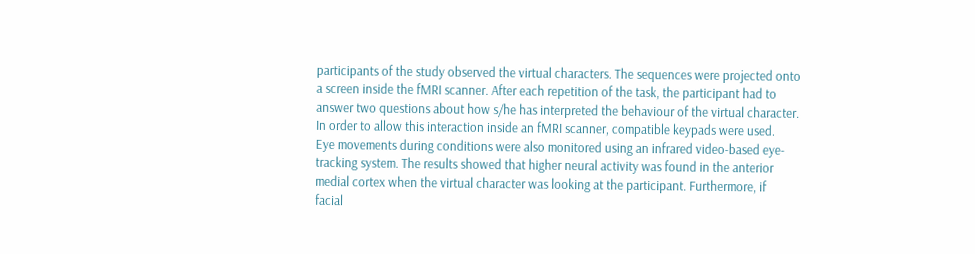participants of the study observed the virtual characters. The sequences were projected onto
a screen inside the fMRI scanner. After each repetition of the task, the participant had to
answer two questions about how s/he has interpreted the behaviour of the virtual character.
In order to allow this interaction inside an fMRI scanner, compatible keypads were used.
Eye movements during conditions were also monitored using an infrared video-based eye-
tracking system. The results showed that higher neural activity was found in the anterior
medial cortex when the virtual character was looking at the participant. Furthermore, if
facial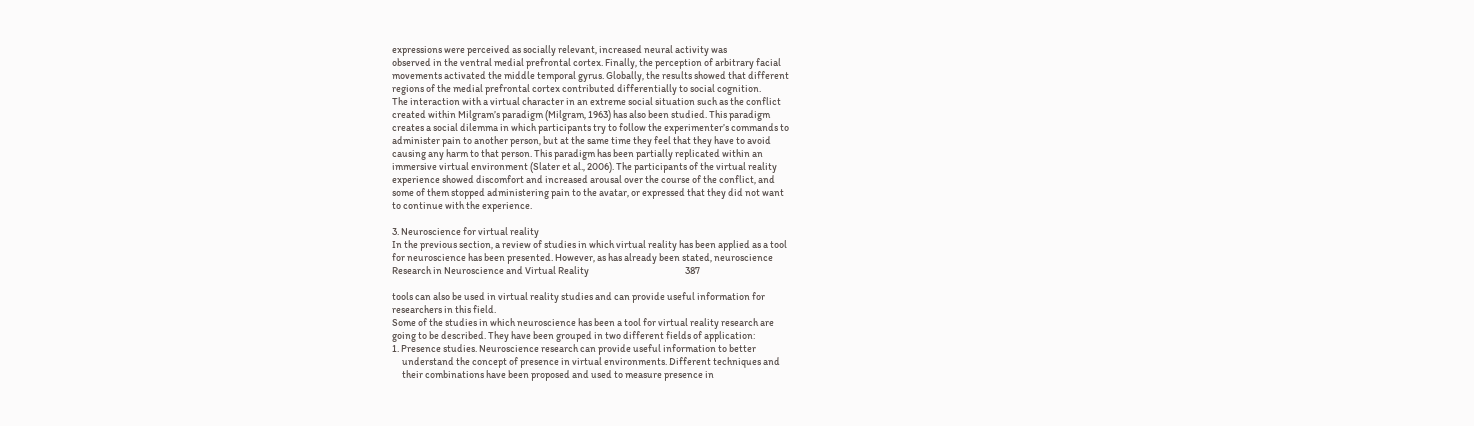expressions were perceived as socially relevant, increased neural activity was
observed in the ventral medial prefrontal cortex. Finally, the perception of arbitrary facial
movements activated the middle temporal gyrus. Globally, the results showed that different
regions of the medial prefrontal cortex contributed differentially to social cognition.
The interaction with a virtual character in an extreme social situation such as the conflict
created within Milgram’s paradigm (Milgram, 1963) has also been studied. This paradigm
creates a social dilemma in which participants try to follow the experimenter’s commands to
administer pain to another person, but at the same time they feel that they have to avoid
causing any harm to that person. This paradigm has been partially replicated within an
immersive virtual environment (Slater et al., 2006). The participants of the virtual reality
experience showed discomfort and increased arousal over the course of the conflict, and
some of them stopped administering pain to the avatar, or expressed that they did not want
to continue with the experience.

3. Neuroscience for virtual reality
In the previous section, a review of studies in which virtual reality has been applied as a tool
for neuroscience has been presented. However, as has already been stated, neuroscience
Research in Neuroscience and Virtual Reality                                                387

tools can also be used in virtual reality studies and can provide useful information for
researchers in this field.
Some of the studies in which neuroscience has been a tool for virtual reality research are
going to be described. They have been grouped in two different fields of application:
1. Presence studies. Neuroscience research can provide useful information to better
     understand the concept of presence in virtual environments. Different techniques and
     their combinations have been proposed and used to measure presence in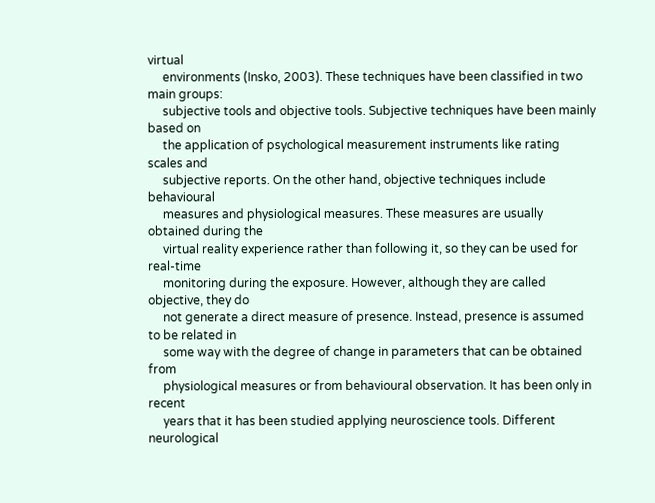virtual
     environments (Insko, 2003). These techniques have been classified in two main groups:
     subjective tools and objective tools. Subjective techniques have been mainly based on
     the application of psychological measurement instruments like rating scales and
     subjective reports. On the other hand, objective techniques include behavioural
     measures and physiological measures. These measures are usually obtained during the
     virtual reality experience rather than following it, so they can be used for real-time
     monitoring during the exposure. However, although they are called objective, they do
     not generate a direct measure of presence. Instead, presence is assumed to be related in
     some way with the degree of change in parameters that can be obtained from
     physiological measures or from behavioural observation. It has been only in recent
     years that it has been studied applying neuroscience tools. Different neurological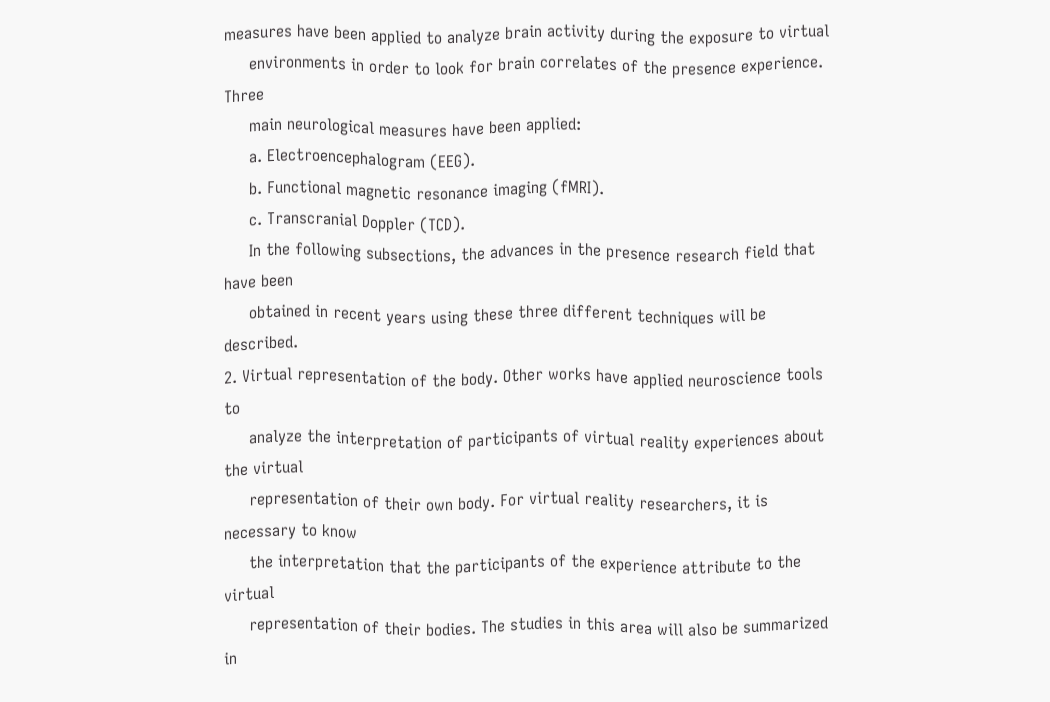measures have been applied to analyze brain activity during the exposure to virtual
     environments in order to look for brain correlates of the presence experience. Three
     main neurological measures have been applied:
     a. Electroencephalogram (EEG).
     b. Functional magnetic resonance imaging (fMRI).
     c. Transcranial Doppler (TCD).
     In the following subsections, the advances in the presence research field that have been
     obtained in recent years using these three different techniques will be described.
2. Virtual representation of the body. Other works have applied neuroscience tools to
     analyze the interpretation of participants of virtual reality experiences about the virtual
     representation of their own body. For virtual reality researchers, it is necessary to know
     the interpretation that the participants of the experience attribute to the virtual
     representation of their bodies. The studies in this area will also be summarized in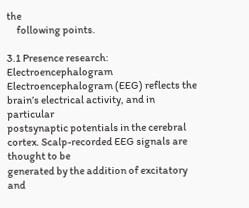the
     following points.

3.1 Presence research: Electroencephalogram
Electroencephalogram (EEG) reflects the brain’s electrical activity, and in particular
postsynaptic potentials in the cerebral cortex. Scalp-recorded EEG signals are thought to be
generated by the addition of excitatory and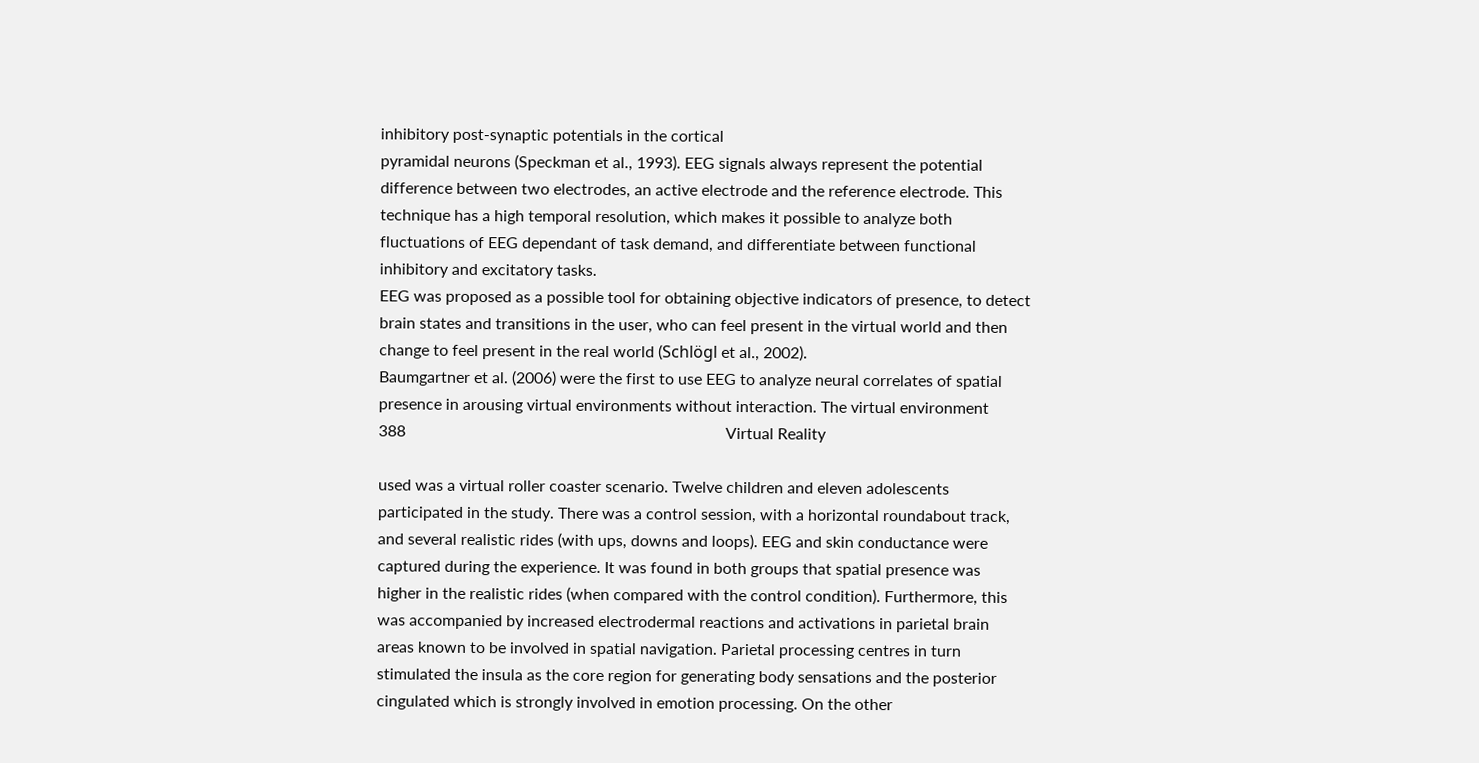inhibitory post-synaptic potentials in the cortical
pyramidal neurons (Speckman et al., 1993). EEG signals always represent the potential
difference between two electrodes, an active electrode and the reference electrode. This
technique has a high temporal resolution, which makes it possible to analyze both
fluctuations of EEG dependant of task demand, and differentiate between functional
inhibitory and excitatory tasks.
EEG was proposed as a possible tool for obtaining objective indicators of presence, to detect
brain states and transitions in the user, who can feel present in the virtual world and then
change to feel present in the real world (Schlögl et al., 2002).
Baumgartner et al. (2006) were the first to use EEG to analyze neural correlates of spatial
presence in arousing virtual environments without interaction. The virtual environment
388                                                                                Virtual Reality

used was a virtual roller coaster scenario. Twelve children and eleven adolescents
participated in the study. There was a control session, with a horizontal roundabout track,
and several realistic rides (with ups, downs and loops). EEG and skin conductance were
captured during the experience. It was found in both groups that spatial presence was
higher in the realistic rides (when compared with the control condition). Furthermore, this
was accompanied by increased electrodermal reactions and activations in parietal brain
areas known to be involved in spatial navigation. Parietal processing centres in turn
stimulated the insula as the core region for generating body sensations and the posterior
cingulated which is strongly involved in emotion processing. On the other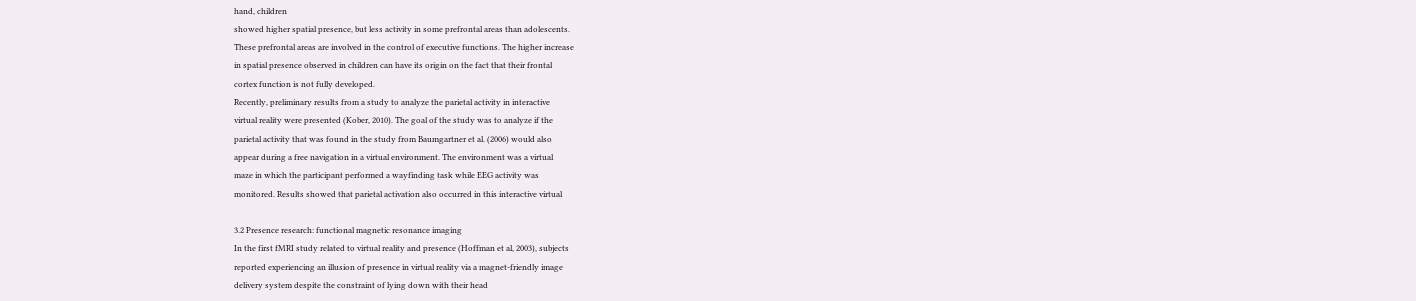hand, children
showed higher spatial presence, but less activity in some prefrontal areas than adolescents.
These prefrontal areas are involved in the control of executive functions. The higher increase
in spatial presence observed in children can have its origin on the fact that their frontal
cortex function is not fully developed.
Recently, preliminary results from a study to analyze the parietal activity in interactive
virtual reality were presented (Kober, 2010). The goal of the study was to analyze if the
parietal activity that was found in the study from Baumgartner et al. (2006) would also
appear during a free navigation in a virtual environment. The environment was a virtual
maze in which the participant performed a wayfinding task while EEG activity was
monitored. Results showed that parietal activation also occurred in this interactive virtual

3.2 Presence research: functional magnetic resonance imaging
In the first fMRI study related to virtual reality and presence (Hoffman et al, 2003), subjects
reported experiencing an illusion of presence in virtual reality via a magnet-friendly image
delivery system despite the constraint of lying down with their head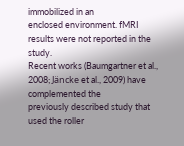immobilized in an
enclosed environment. fMRI results were not reported in the study.
Recent works (Baumgartner et al., 2008; Jäncke et al., 2009) have complemented the
previously described study that used the roller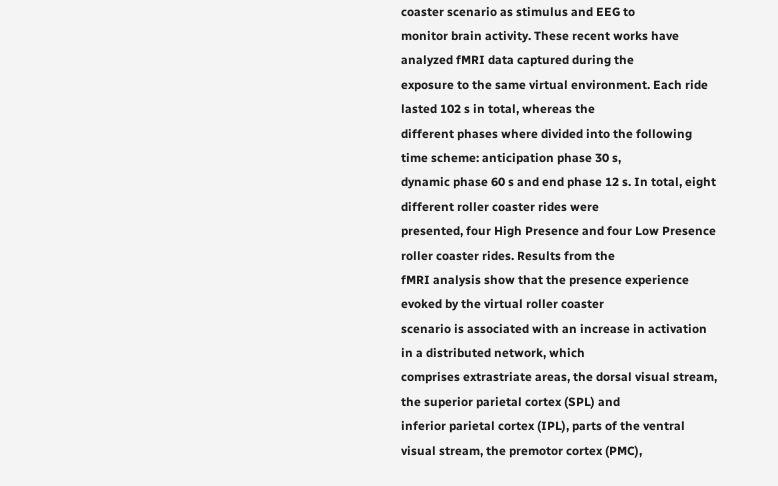coaster scenario as stimulus and EEG to
monitor brain activity. These recent works have analyzed fMRI data captured during the
exposure to the same virtual environment. Each ride lasted 102 s in total, whereas the
different phases where divided into the following time scheme: anticipation phase 30 s,
dynamic phase 60 s and end phase 12 s. In total, eight different roller coaster rides were
presented, four High Presence and four Low Presence roller coaster rides. Results from the
fMRI analysis show that the presence experience evoked by the virtual roller coaster
scenario is associated with an increase in activation in a distributed network, which
comprises extrastriate areas, the dorsal visual stream, the superior parietal cortex (SPL) and
inferior parietal cortex (IPL), parts of the ventral visual stream, the premotor cortex (PMC),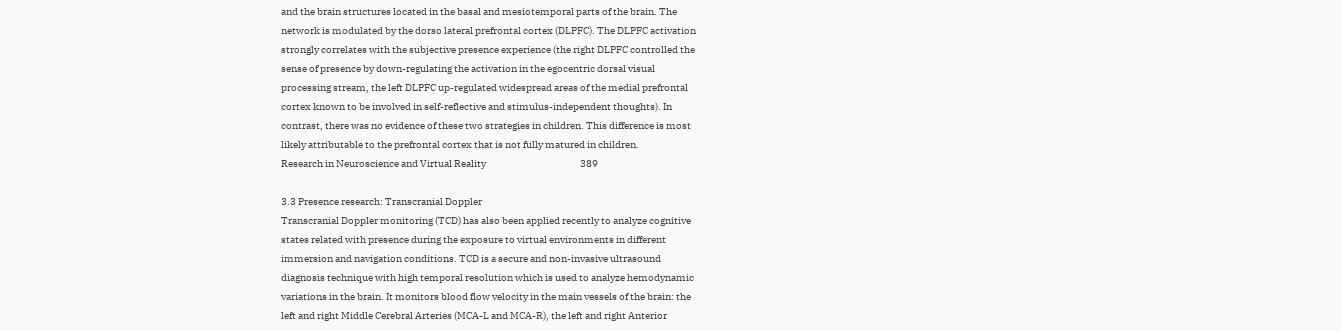and the brain structures located in the basal and mesiotemporal parts of the brain. The
network is modulated by the dorso lateral prefrontal cortex (DLPFC). The DLPFC activation
strongly correlates with the subjective presence experience (the right DLPFC controlled the
sense of presence by down-regulating the activation in the egocentric dorsal visual
processing stream, the left DLPFC up-regulated widespread areas of the medial prefrontal
cortex known to be involved in self-reflective and stimulus-independent thoughts). In
contrast, there was no evidence of these two strategies in children. This difference is most
likely attributable to the prefrontal cortex that is not fully matured in children.
Research in Neuroscience and Virtual Reality                                               389

3.3 Presence research: Transcranial Doppler
Transcranial Doppler monitoring (TCD) has also been applied recently to analyze cognitive
states related with presence during the exposure to virtual environments in different
immersion and navigation conditions. TCD is a secure and non-invasive ultrasound
diagnosis technique with high temporal resolution which is used to analyze hemodynamic
variations in the brain. It monitors blood flow velocity in the main vessels of the brain: the
left and right Middle Cerebral Arteries (MCA-L and MCA-R), the left and right Anterior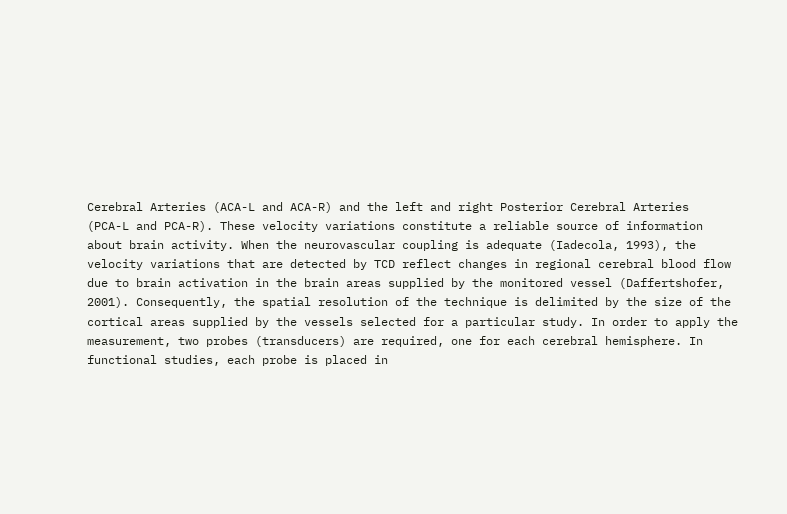Cerebral Arteries (ACA-L and ACA-R) and the left and right Posterior Cerebral Arteries
(PCA-L and PCA-R). These velocity variations constitute a reliable source of information
about brain activity. When the neurovascular coupling is adequate (Iadecola, 1993), the
velocity variations that are detected by TCD reflect changes in regional cerebral blood flow
due to brain activation in the brain areas supplied by the monitored vessel (Daffertshofer,
2001). Consequently, the spatial resolution of the technique is delimited by the size of the
cortical areas supplied by the vessels selected for a particular study. In order to apply the
measurement, two probes (transducers) are required, one for each cerebral hemisphere. In
functional studies, each probe is placed in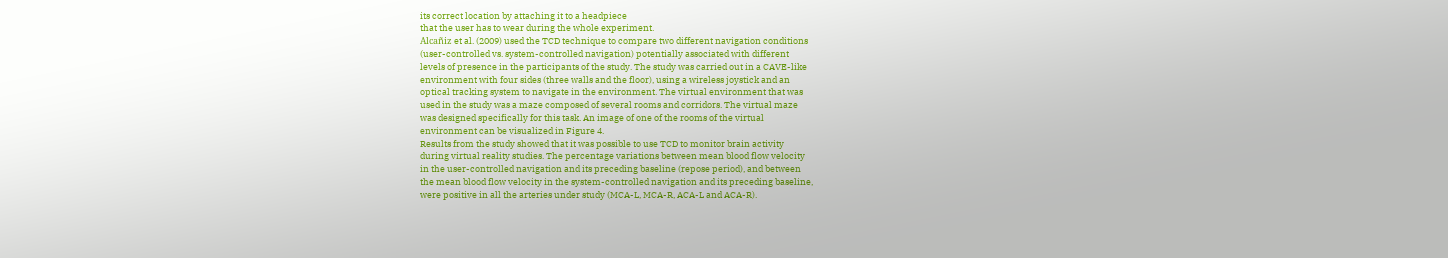its correct location by attaching it to a headpiece
that the user has to wear during the whole experiment.
Alcañiz et al. (2009) used the TCD technique to compare two different navigation conditions
(user-controlled vs. system-controlled navigation) potentially associated with different
levels of presence in the participants of the study. The study was carried out in a CAVE-like
environment with four sides (three walls and the floor), using a wireless joystick and an
optical tracking system to navigate in the environment. The virtual environment that was
used in the study was a maze composed of several rooms and corridors. The virtual maze
was designed specifically for this task. An image of one of the rooms of the virtual
environment can be visualized in Figure 4.
Results from the study showed that it was possible to use TCD to monitor brain activity
during virtual reality studies. The percentage variations between mean blood flow velocity
in the user-controlled navigation and its preceding baseline (repose period), and between
the mean blood flow velocity in the system-controlled navigation and its preceding baseline,
were positive in all the arteries under study (MCA-L, MCA-R, ACA-L and ACA-R).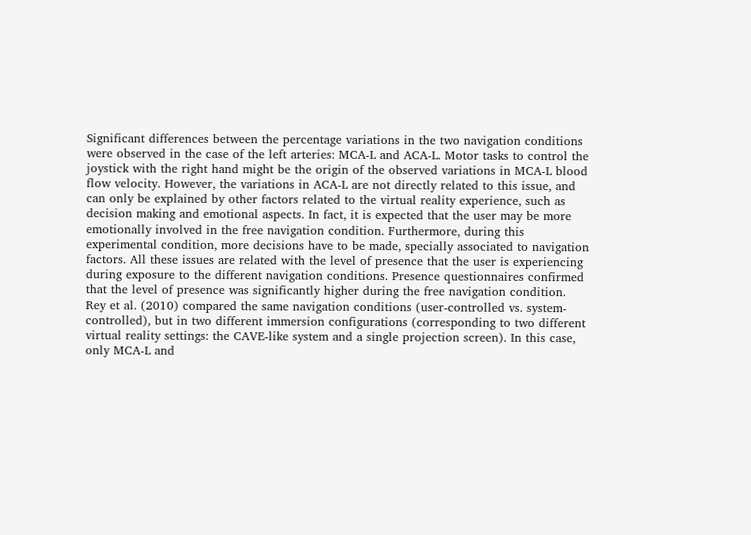Significant differences between the percentage variations in the two navigation conditions
were observed in the case of the left arteries: MCA-L and ACA-L. Motor tasks to control the
joystick with the right hand might be the origin of the observed variations in MCA-L blood
flow velocity. However, the variations in ACA-L are not directly related to this issue, and
can only be explained by other factors related to the virtual reality experience, such as
decision making and emotional aspects. In fact, it is expected that the user may be more
emotionally involved in the free navigation condition. Furthermore, during this
experimental condition, more decisions have to be made, specially associated to navigation
factors. All these issues are related with the level of presence that the user is experiencing
during exposure to the different navigation conditions. Presence questionnaires confirmed
that the level of presence was significantly higher during the free navigation condition.
Rey et al. (2010) compared the same navigation conditions (user-controlled vs. system-
controlled), but in two different immersion configurations (corresponding to two different
virtual reality settings: the CAVE-like system and a single projection screen). In this case,
only MCA-L and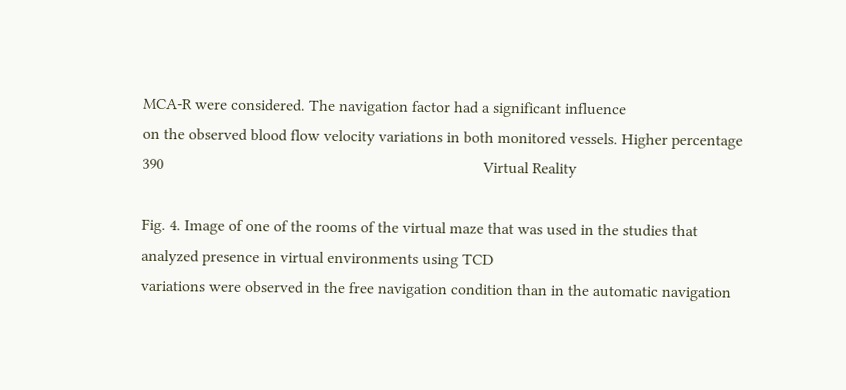MCA-R were considered. The navigation factor had a significant influence
on the observed blood flow velocity variations in both monitored vessels. Higher percentage
390                                                                                Virtual Reality

Fig. 4. Image of one of the rooms of the virtual maze that was used in the studies that
analyzed presence in virtual environments using TCD
variations were observed in the free navigation condition than in the automatic navigation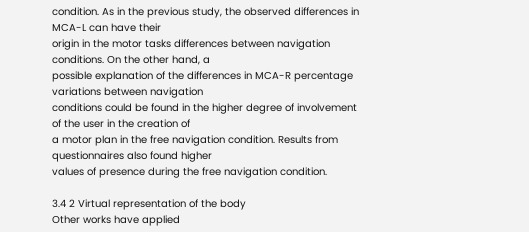condition. As in the previous study, the observed differences in MCA-L can have their
origin in the motor tasks differences between navigation conditions. On the other hand, a
possible explanation of the differences in MCA-R percentage variations between navigation
conditions could be found in the higher degree of involvement of the user in the creation of
a motor plan in the free navigation condition. Results from questionnaires also found higher
values of presence during the free navigation condition.

3.4 2 Virtual representation of the body
Other works have applied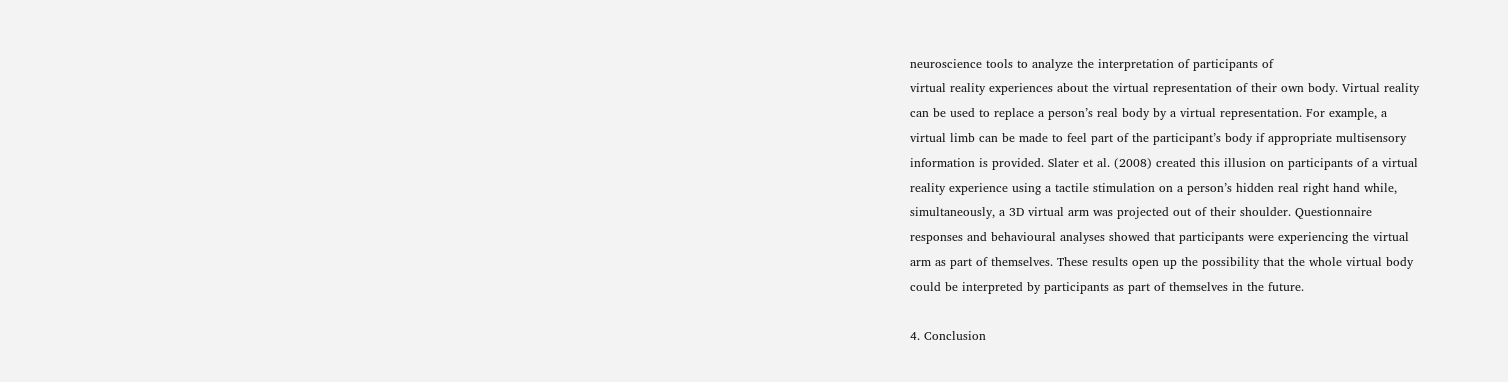neuroscience tools to analyze the interpretation of participants of
virtual reality experiences about the virtual representation of their own body. Virtual reality
can be used to replace a person’s real body by a virtual representation. For example, a
virtual limb can be made to feel part of the participant’s body if appropriate multisensory
information is provided. Slater et al. (2008) created this illusion on participants of a virtual
reality experience using a tactile stimulation on a person’s hidden real right hand while,
simultaneously, a 3D virtual arm was projected out of their shoulder. Questionnaire
responses and behavioural analyses showed that participants were experiencing the virtual
arm as part of themselves. These results open up the possibility that the whole virtual body
could be interpreted by participants as part of themselves in the future.

4. Conclusion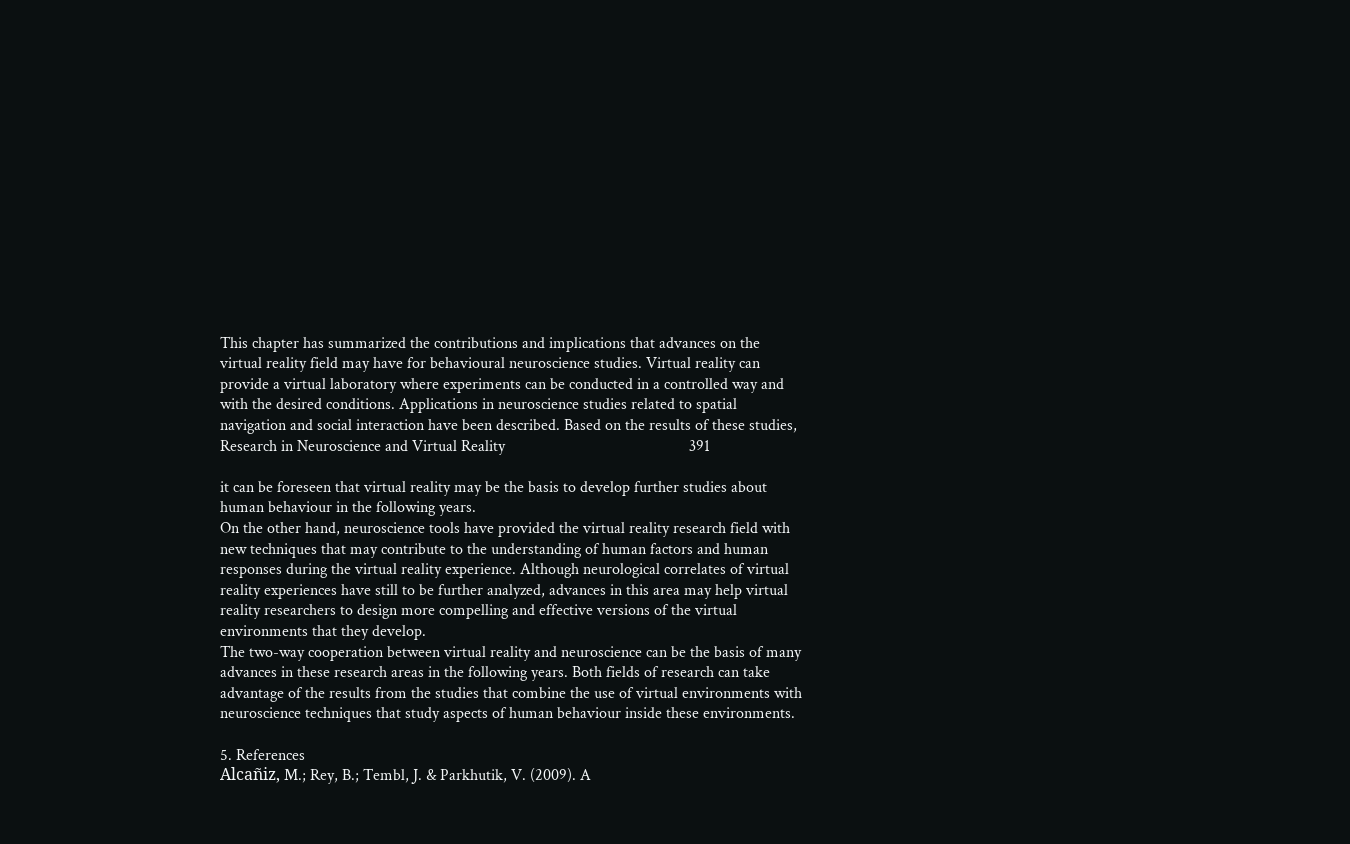This chapter has summarized the contributions and implications that advances on the
virtual reality field may have for behavioural neuroscience studies. Virtual reality can
provide a virtual laboratory where experiments can be conducted in a controlled way and
with the desired conditions. Applications in neuroscience studies related to spatial
navigation and social interaction have been described. Based on the results of these studies,
Research in Neuroscience and Virtual Reality                                              391

it can be foreseen that virtual reality may be the basis to develop further studies about
human behaviour in the following years.
On the other hand, neuroscience tools have provided the virtual reality research field with
new techniques that may contribute to the understanding of human factors and human
responses during the virtual reality experience. Although neurological correlates of virtual
reality experiences have still to be further analyzed, advances in this area may help virtual
reality researchers to design more compelling and effective versions of the virtual
environments that they develop.
The two-way cooperation between virtual reality and neuroscience can be the basis of many
advances in these research areas in the following years. Both fields of research can take
advantage of the results from the studies that combine the use of virtual environments with
neuroscience techniques that study aspects of human behaviour inside these environments.

5. References
Alcañiz, M.; Rey, B.; Tembl, J. & Parkhutik, V. (2009). A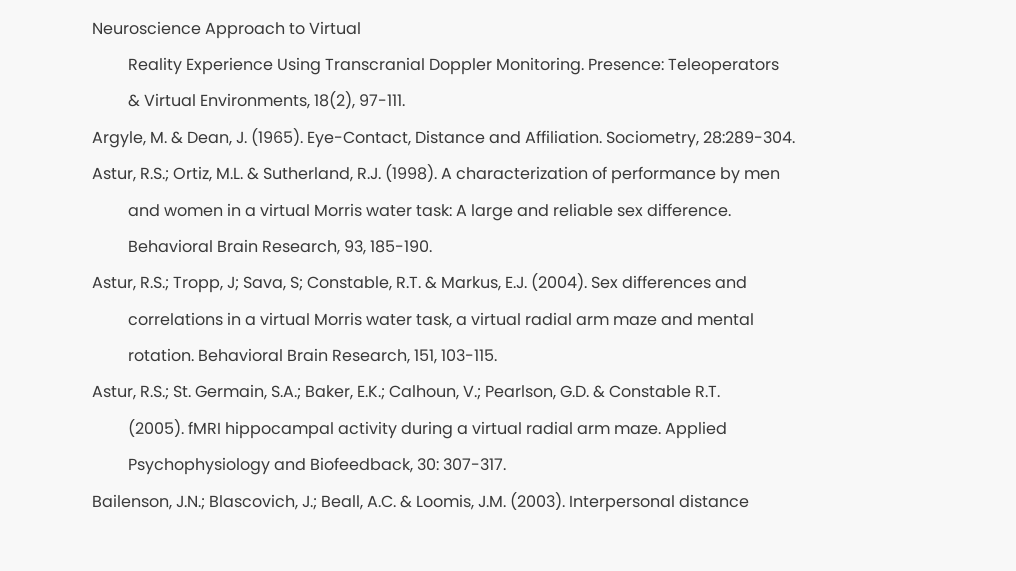Neuroscience Approach to Virtual
         Reality Experience Using Transcranial Doppler Monitoring. Presence: Teleoperators
         & Virtual Environments, 18(2), 97-111.
Argyle, M. & Dean, J. (1965). Eye-Contact, Distance and Affiliation. Sociometry, 28:289-304.
Astur, R.S.; Ortiz, M.L. & Sutherland, R.J. (1998). A characterization of performance by men
         and women in a virtual Morris water task: A large and reliable sex difference.
         Behavioral Brain Research, 93, 185-190.
Astur, R.S.; Tropp, J; Sava, S; Constable, R.T. & Markus, E.J. (2004). Sex differences and
         correlations in a virtual Morris water task, a virtual radial arm maze and mental
         rotation. Behavioral Brain Research, 151, 103-115.
Astur, R.S.; St. Germain, S.A.; Baker, E.K.; Calhoun, V.; Pearlson, G.D. & Constable R.T.
         (2005). fMRI hippocampal activity during a virtual radial arm maze. Applied
         Psychophysiology and Biofeedback, 30: 307-317.
Bailenson, J.N.; Blascovich, J.; Beall, A.C. & Loomis, J.M. (2003). Interpersonal distance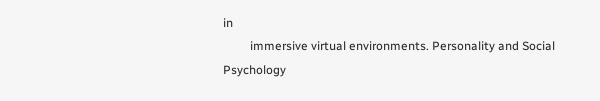in
         immersive virtual environments. Personality and Social Psychology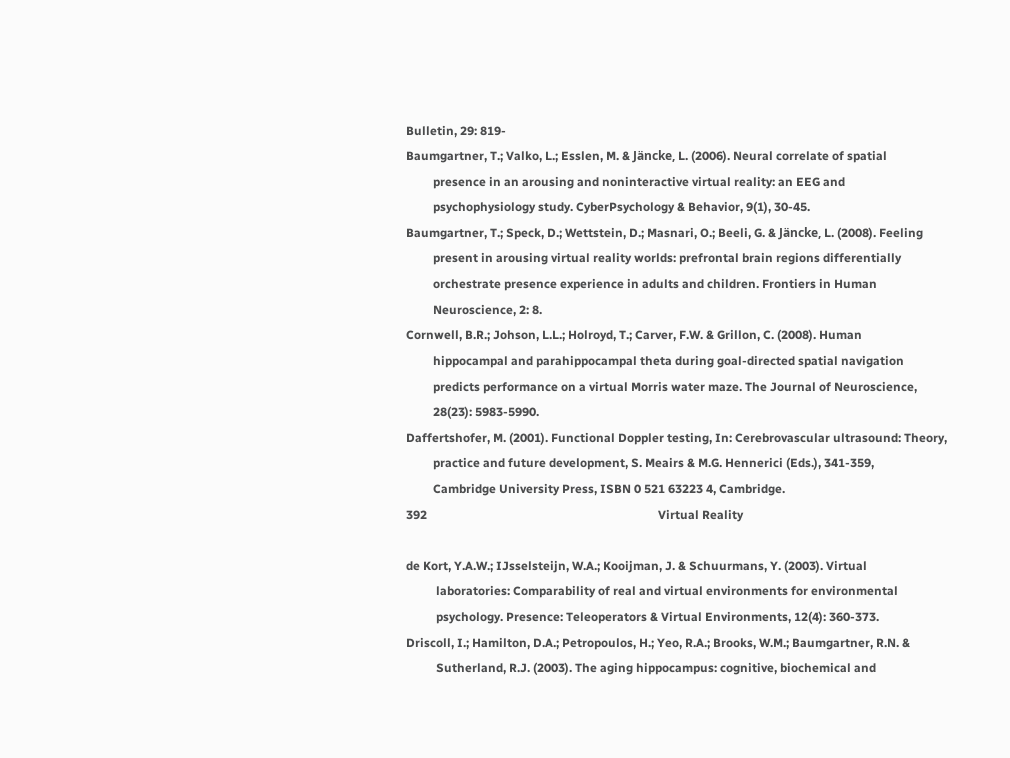Bulletin, 29: 819-
Baumgartner, T.; Valko, L.; Esslen, M. & Jäncke, L. (2006). Neural correlate of spatial
         presence in an arousing and noninteractive virtual reality: an EEG and
         psychophysiology study. CyberPsychology & Behavior, 9(1), 30-45.
Baumgartner, T.; Speck, D.; Wettstein, D.; Masnari, O.; Beeli, G. & Jäncke, L. (2008). Feeling
         present in arousing virtual reality worlds: prefrontal brain regions differentially
         orchestrate presence experience in adults and children. Frontiers in Human
         Neuroscience, 2: 8.
Cornwell, B.R.; Johson, L.L.; Holroyd, T.; Carver, F.W. & Grillon, C. (2008). Human
         hippocampal and parahippocampal theta during goal-directed spatial navigation
         predicts performance on a virtual Morris water maze. The Journal of Neuroscience,
         28(23): 5983-5990.
Daffertshofer, M. (2001). Functional Doppler testing, In: Cerebrovascular ultrasound: Theory,
         practice and future development, S. Meairs & M.G. Hennerici (Eds.), 341-359,
         Cambridge University Press, ISBN 0 521 63223 4, Cambridge.
392                                                                             Virtual Reality

de Kort, Y.A.W.; IJsselsteijn, W.A.; Kooijman, J. & Schuurmans, Y. (2003). Virtual
          laboratories: Comparability of real and virtual environments for environmental
          psychology. Presence: Teleoperators & Virtual Environments, 12(4): 360-373.
Driscoll, I.; Hamilton, D.A.; Petropoulos, H.; Yeo, R.A.; Brooks, W.M.; Baumgartner, R.N. &
          Sutherland, R.J. (2003). The aging hippocampus: cognitive, biochemical and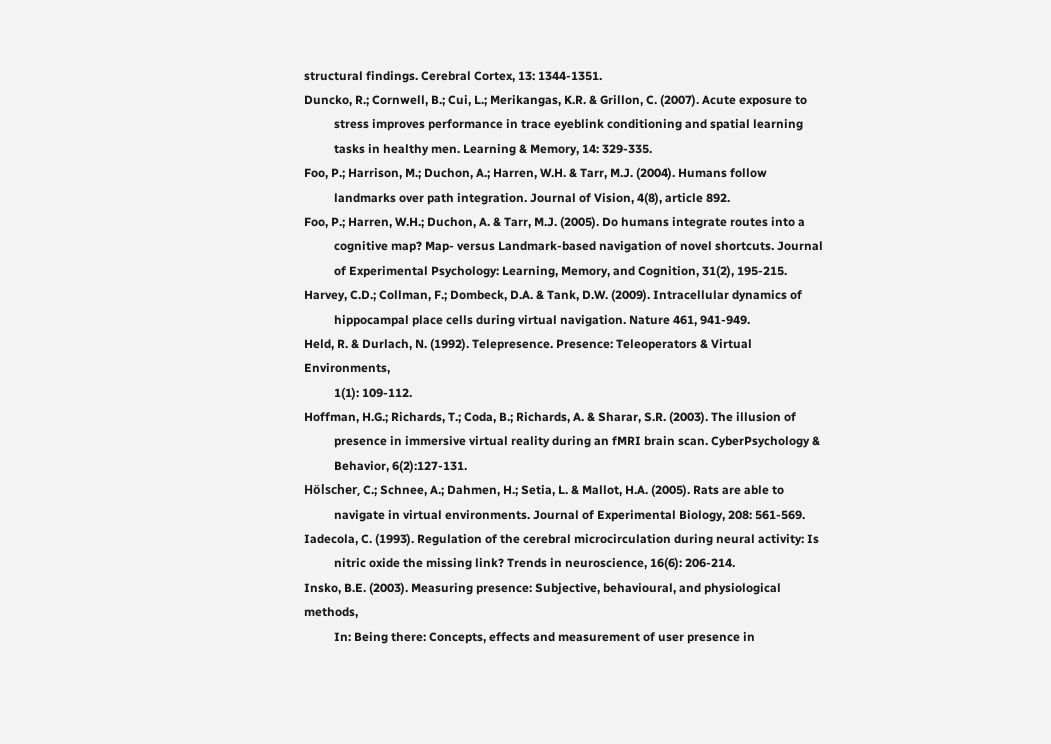structural findings. Cerebral Cortex, 13: 1344-1351.
Duncko, R.; Cornwell, B.; Cui, L.; Merikangas, K.R. & Grillon, C. (2007). Acute exposure to
          stress improves performance in trace eyeblink conditioning and spatial learning
          tasks in healthy men. Learning & Memory, 14: 329-335.
Foo, P.; Harrison, M.; Duchon, A.; Harren, W.H. & Tarr, M.J. (2004). Humans follow
          landmarks over path integration. Journal of Vision, 4(8), article 892.
Foo, P.; Harren, W.H.; Duchon, A. & Tarr, M.J. (2005). Do humans integrate routes into a
          cognitive map? Map- versus Landmark-based navigation of novel shortcuts. Journal
          of Experimental Psychology: Learning, Memory, and Cognition, 31(2), 195-215.
Harvey, C.D.; Collman, F.; Dombeck, D.A. & Tank, D.W. (2009). Intracellular dynamics of
          hippocampal place cells during virtual navigation. Nature 461, 941-949.
Held, R. & Durlach, N. (1992). Telepresence. Presence: Teleoperators & Virtual Environments,
          1(1): 109-112.
Hoffman, H.G.; Richards, T.; Coda, B.; Richards, A. & Sharar, S.R. (2003). The illusion of
          presence in immersive virtual reality during an fMRI brain scan. CyberPsychology &
          Behavior, 6(2):127-131.
Hölscher, C.; Schnee, A.; Dahmen, H.; Setia, L. & Mallot, H.A. (2005). Rats are able to
          navigate in virtual environments. Journal of Experimental Biology, 208: 561-569.
Iadecola, C. (1993). Regulation of the cerebral microcirculation during neural activity: Is
          nitric oxide the missing link? Trends in neuroscience, 16(6): 206-214.
Insko, B.E. (2003). Measuring presence: Subjective, behavioural, and physiological methods,
          In: Being there: Concepts, effects and measurement of user presence in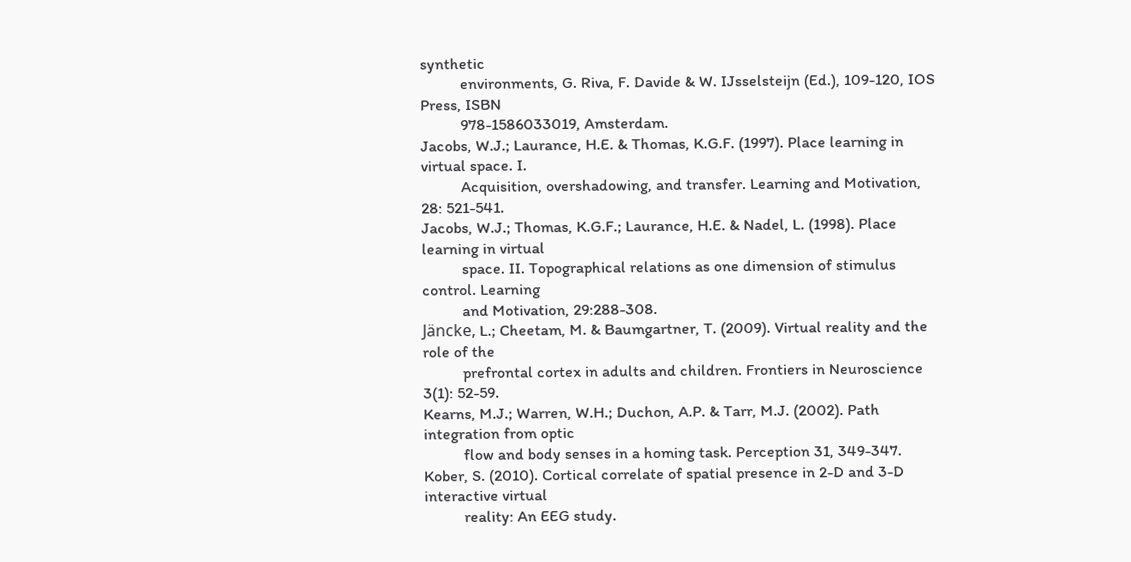synthetic
          environments, G. Riva, F. Davide & W. IJsselsteijn (Ed.), 109-120, IOS Press, ISBN
          978-1586033019, Amsterdam.
Jacobs, W.J.; Laurance, H.E. & Thomas, K.G.F. (1997). Place learning in virtual space. I.
          Acquisition, overshadowing, and transfer. Learning and Motivation, 28: 521-541.
Jacobs, W.J.; Thomas, K.G.F.; Laurance, H.E. & Nadel, L. (1998). Place learning in virtual
          space. II. Topographical relations as one dimension of stimulus control. Learning
          and Motivation, 29:288-308.
Jäncke, L.; Cheetam, M. & Baumgartner, T. (2009). Virtual reality and the role of the
          prefrontal cortex in adults and children. Frontiers in Neuroscience 3(1): 52-59.
Kearns, M.J.; Warren, W.H.; Duchon, A.P. & Tarr, M.J. (2002). Path integration from optic
          flow and body senses in a homing task. Perception 31, 349-347.
Kober, S. (2010). Cortical correlate of spatial presence in 2-D and 3-D interactive virtual
          reality: An EEG study.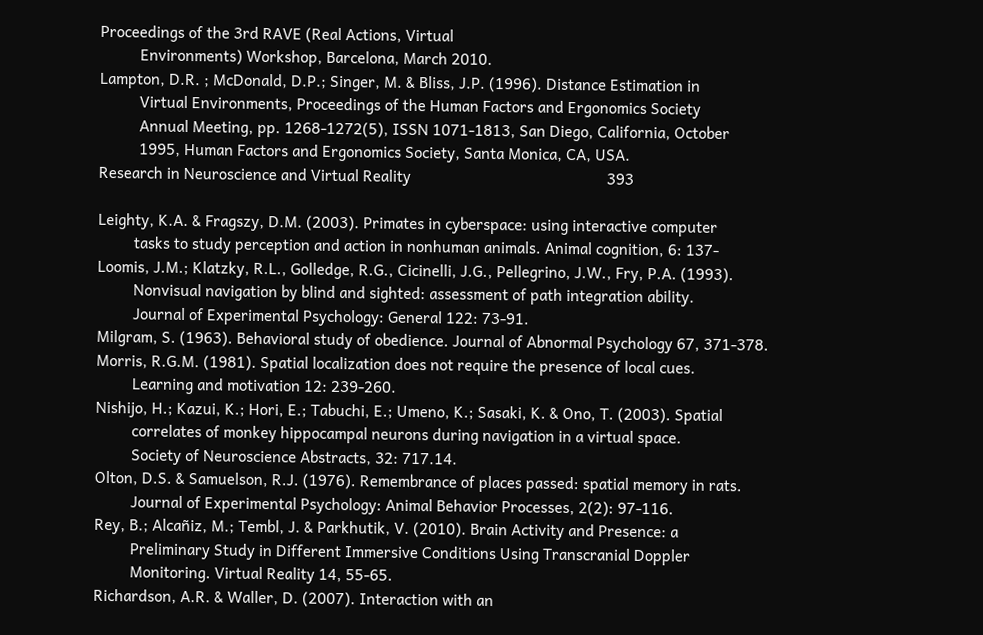Proceedings of the 3rd RAVE (Real Actions, Virtual
          Environments) Workshop, Barcelona, March 2010.
Lampton, D.R. ; McDonald, D.P.; Singer, M. & Bliss, J.P. (1996). Distance Estimation in
          Virtual Environments, Proceedings of the Human Factors and Ergonomics Society
          Annual Meeting, pp. 1268-1272(5), ISSN 1071-1813, San Diego, California, October
          1995, Human Factors and Ergonomics Society, Santa Monica, CA, USA.
Research in Neuroscience and Virtual Reality                                                 393

Leighty, K.A. & Fragszy, D.M. (2003). Primates in cyberspace: using interactive computer
         tasks to study perception and action in nonhuman animals. Animal cognition, 6: 137-
Loomis, J.M.; Klatzky, R.L., Golledge, R.G., Cicinelli, J.G., Pellegrino, J.W., Fry, P.A. (1993).
         Nonvisual navigation by blind and sighted: assessment of path integration ability.
         Journal of Experimental Psychology: General 122: 73-91.
Milgram, S. (1963). Behavioral study of obedience. Journal of Abnormal Psychology 67, 371-378.
Morris, R.G.M. (1981). Spatial localization does not require the presence of local cues.
         Learning and motivation 12: 239-260.
Nishijo, H.; Kazui, K.; Hori, E.; Tabuchi, E.; Umeno, K.; Sasaki, K. & Ono, T. (2003). Spatial
         correlates of monkey hippocampal neurons during navigation in a virtual space.
         Society of Neuroscience Abstracts, 32: 717.14.
Olton, D.S. & Samuelson, R.J. (1976). Remembrance of places passed: spatial memory in rats.
         Journal of Experimental Psychology: Animal Behavior Processes, 2(2): 97-116.
Rey, B.; Alcañiz, M.; Tembl, J. & Parkhutik, V. (2010). Brain Activity and Presence: a
         Preliminary Study in Different Immersive Conditions Using Transcranial Doppler
         Monitoring. Virtual Reality 14, 55-65.
Richardson, A.R. & Waller, D. (2007). Interaction with an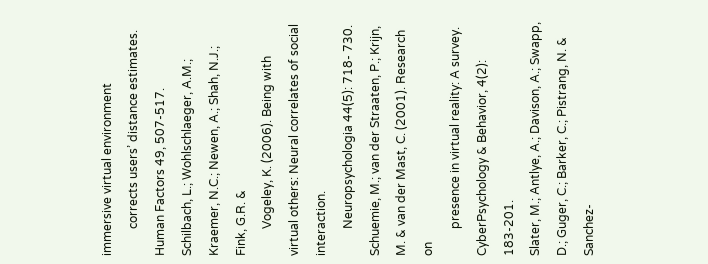immersive virtual environment
         corrects users’ distance estimates. Human Factors 49, 507-517.
Schilbach, L.; Wohlschlaeger, A.M.; Kraemer, N.C.; Newen, A.; Shah, N.J.; Fink, G.R. &
         Vogeley, K. (2006). Being with virtual others: Neural correlates of social interaction.
         Neuropsychologia 44(5): 718- 730.
Schuemie, M.; van der Straaten, P.; Krijn, M. & van der Mast, C. (2001). Research on
         presence in virtual reality: A survey. CyberPsychology & Behavior, 4(2): 183-201.
Slater, M.; Antlye, A.; Davison, A.; Swapp, D.; Guger, C.; Barker, C.; Pistrang, N. & Sanchez-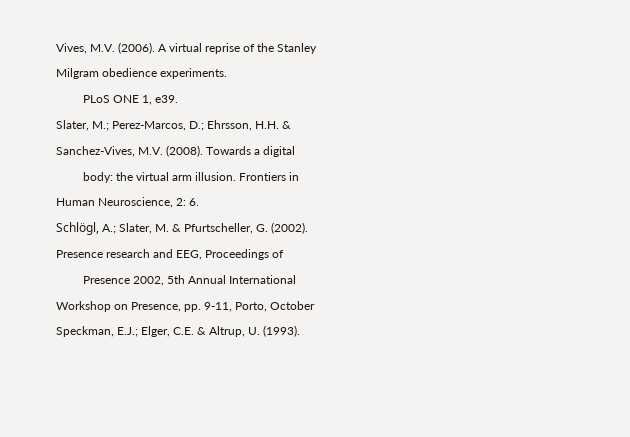Vives, M.V. (2006). A virtual reprise of the Stanley Milgram obedience experiments.
         PLoS ONE 1, e39.
Slater, M.; Perez-Marcos, D.; Ehrsson, H.H. & Sanchez-Vives, M.V. (2008). Towards a digital
         body: the virtual arm illusion. Frontiers in Human Neuroscience, 2: 6.
Schlögl, A.; Slater, M. & Pfurtscheller, G. (2002). Presence research and EEG, Proceedings of
         Presence 2002, 5th Annual International Workshop on Presence, pp. 9-11, Porto, October
Speckman, E.J.; Elger, C.E. & Altrup, U. (1993).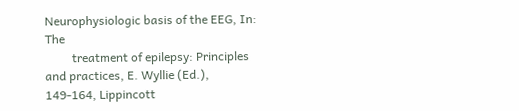Neurophysiologic basis of the EEG, In: The
         treatment of epilepsy: Principles and practices, E. Wyllie (Ed.), 149-164, Lippincott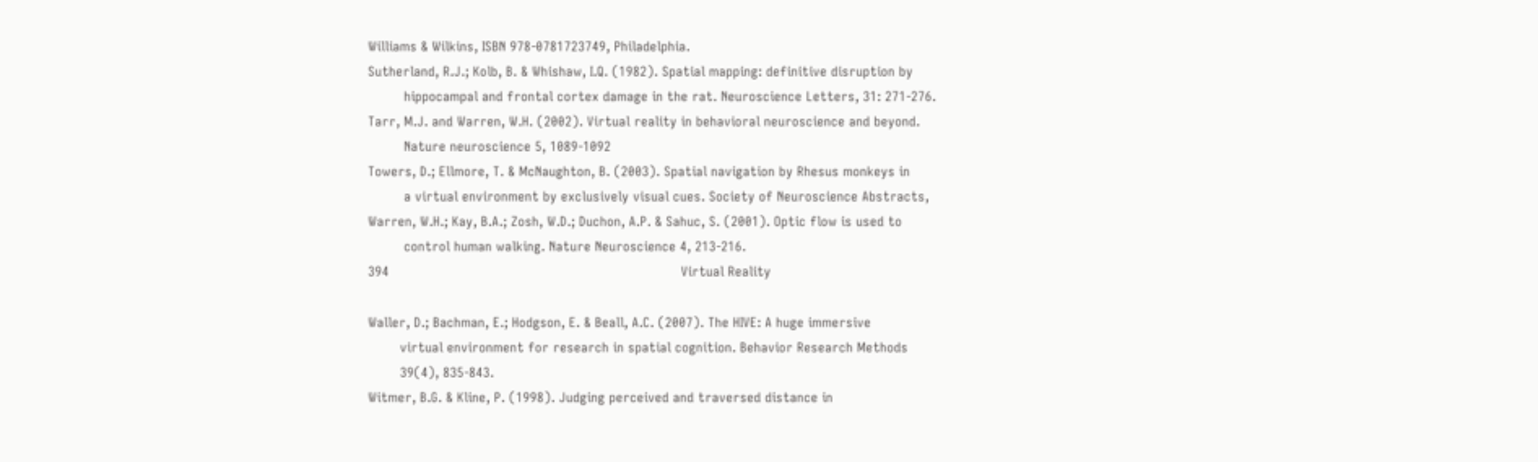Williams & Wilkins, ISBN 978-0781723749, Philadelphia.
Sutherland, R.J.; Kolb, B. & Whishaw, I.Q. (1982). Spatial mapping: definitive disruption by
         hippocampal and frontal cortex damage in the rat. Neuroscience Letters, 31: 271-276.
Tarr, M.J. and Warren, W.H. (2002). Virtual reality in behavioral neuroscience and beyond.
         Nature neuroscience 5, 1089-1092
Towers, D.; Ellmore, T. & McNaughton, B. (2003). Spatial navigation by Rhesus monkeys in
         a virtual environment by exclusively visual cues. Society of Neuroscience Abstracts,
Warren, W.H.; Kay, B.A.; Zosh, W.D.; Duchon, A.P. & Sahuc, S. (2001). Optic flow is used to
         control human walking. Nature Neuroscience 4, 213-216.
394                                                                         Virtual Reality

Waller, D.; Bachman, E.; Hodgson, E. & Beall, A.C. (2007). The HIVE: A huge immersive
        virtual environment for research in spatial cognition. Behavior Research Methods
        39(4), 835-843.
Witmer, B.G. & Kline, P. (1998). Judging perceived and traversed distance in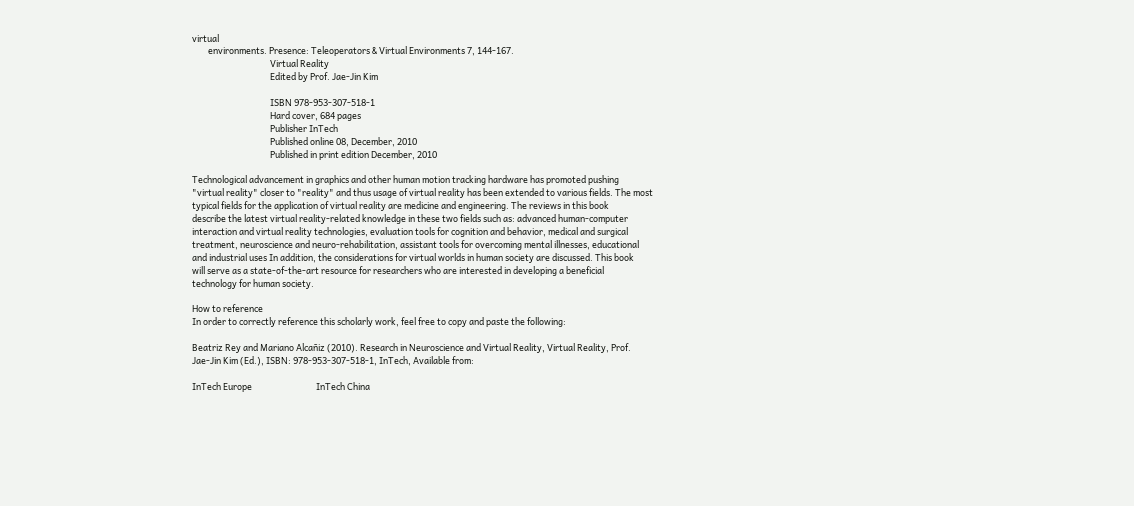virtual
        environments. Presence: Teleoperators & Virtual Environments 7, 144-167.
                                       Virtual Reality
                                       Edited by Prof. Jae-Jin Kim

                                       ISBN 978-953-307-518-1
                                       Hard cover, 684 pages
                                       Publisher InTech
                                       Published online 08, December, 2010
                                       Published in print edition December, 2010

Technological advancement in graphics and other human motion tracking hardware has promoted pushing
"virtual reality" closer to "reality" and thus usage of virtual reality has been extended to various fields. The most
typical fields for the application of virtual reality are medicine and engineering. The reviews in this book
describe the latest virtual reality-related knowledge in these two fields such as: advanced human-computer
interaction and virtual reality technologies, evaluation tools for cognition and behavior, medical and surgical
treatment, neuroscience and neuro-rehabilitation, assistant tools for overcoming mental illnesses, educational
and industrial uses In addition, the considerations for virtual worlds in human society are discussed. This book
will serve as a state-of-the-art resource for researchers who are interested in developing a beneficial
technology for human society.

How to reference
In order to correctly reference this scholarly work, feel free to copy and paste the following:

Beatriz Rey and Mariano Alcañiz (2010). Research in Neuroscience and Virtual Reality, Virtual Reality, Prof.
Jae-Jin Kim (Ed.), ISBN: 978-953-307-518-1, InTech, Available from:

InTech Europe                                InTech China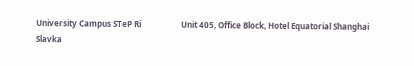University Campus STeP Ri                    Unit 405, Office Block, Hotel Equatorial Shanghai
Slavka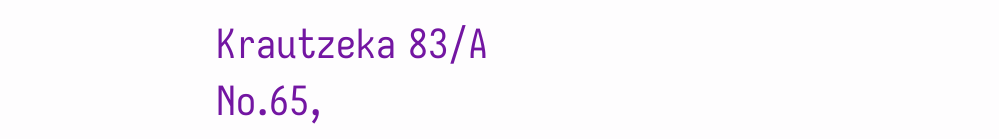Krautzeka 83/A                        No.65,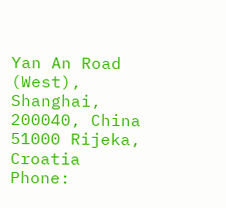Yan An Road (West), Shanghai, 200040, China
51000 Rijeka, Croatia
Phone: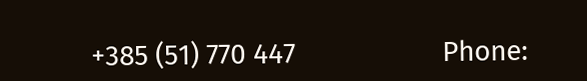+385 (51) 770 447                     Phone: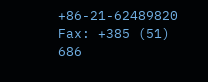+86-21-62489820
Fax: +385 (51) 686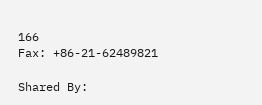166                       Fax: +86-21-62489821

Shared By: